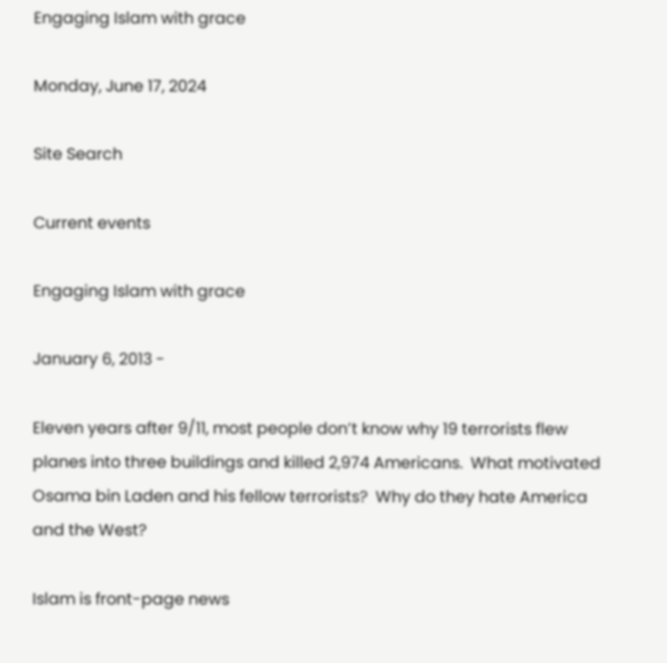Engaging Islam with grace

Monday, June 17, 2024

Site Search

Current events

Engaging Islam with grace

January 6, 2013 -

Eleven years after 9/11, most people don’t know why 19 terrorists flew planes into three buildings and killed 2,974 Americans.  What motivated Osama bin Laden and his fellow terrorists?  Why do they hate America and the West?

Islam is front-page news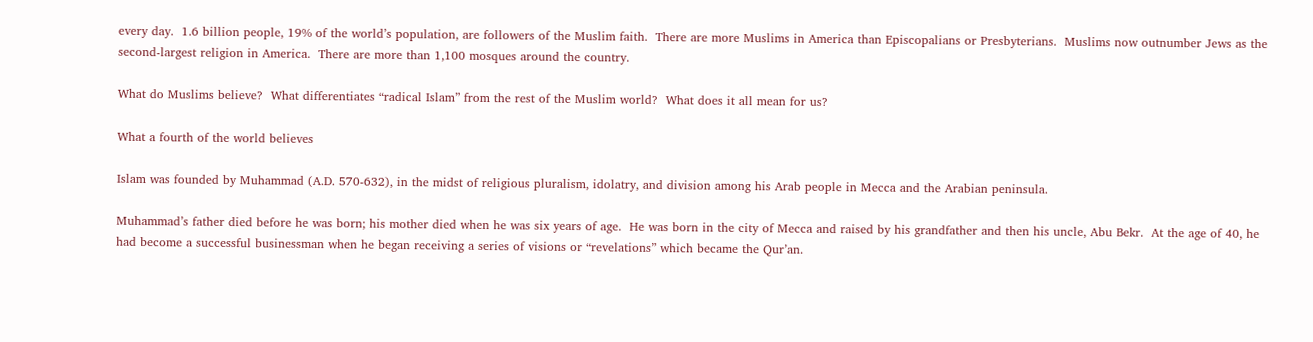every day.  1.6 billion people, 19% of the world’s population, are followers of the Muslim faith.  There are more Muslims in America than Episcopalians or Presbyterians.  Muslims now outnumber Jews as the second-largest religion in America.  There are more than 1,100 mosques around the country.

What do Muslims believe?  What differentiates “radical Islam” from the rest of the Muslim world?  What does it all mean for us?

What a fourth of the world believes

Islam was founded by Muhammad (A.D. 570-632), in the midst of religious pluralism, idolatry, and division among his Arab people in Mecca and the Arabian peninsula.

Muhammad’s father died before he was born; his mother died when he was six years of age.  He was born in the city of Mecca and raised by his grandfather and then his uncle, Abu Bekr.  At the age of 40, he had become a successful businessman when he began receiving a series of visions or “revelations” which became the Qur’an.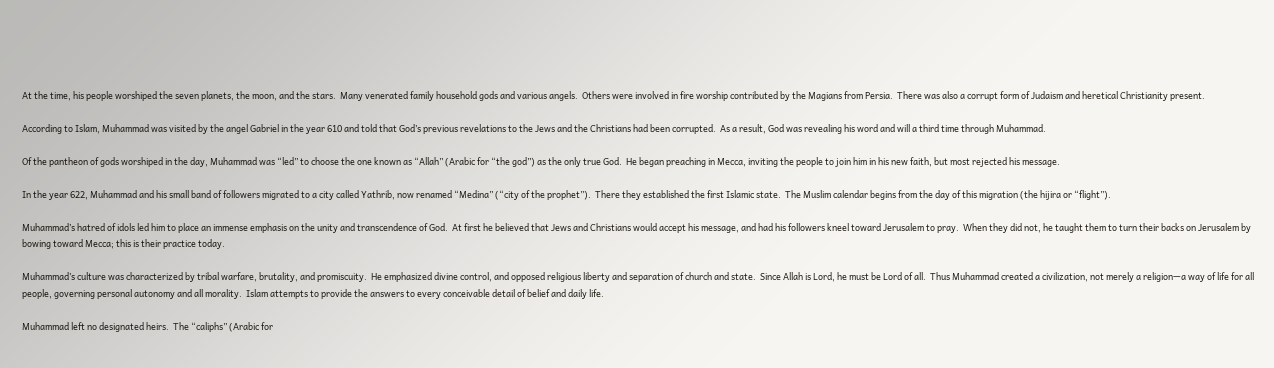At the time, his people worshiped the seven planets, the moon, and the stars.  Many venerated family household gods and various angels.  Others were involved in fire worship contributed by the Magians from Persia.  There was also a corrupt form of Judaism and heretical Christianity present.

According to Islam, Muhammad was visited by the angel Gabriel in the year 610 and told that God’s previous revelations to the Jews and the Christians had been corrupted.  As a result, God was revealing his word and will a third time through Muhammad.

Of the pantheon of gods worshiped in the day, Muhammad was “led” to choose the one known as “Allah” (Arabic for “the god”) as the only true God.  He began preaching in Mecca, inviting the people to join him in his new faith, but most rejected his message.

In the year 622, Muhammad and his small band of followers migrated to a city called Yathrib, now renamed “Medina” (“city of the prophet”).  There they established the first Islamic state.  The Muslim calendar begins from the day of this migration (the hijira or “flight”).

Muhammad’s hatred of idols led him to place an immense emphasis on the unity and transcendence of God.  At first he believed that Jews and Christians would accept his message, and had his followers kneel toward Jerusalem to pray.  When they did not, he taught them to turn their backs on Jerusalem by bowing toward Mecca; this is their practice today.

Muhammad’s culture was characterized by tribal warfare, brutality, and promiscuity.  He emphasized divine control, and opposed religious liberty and separation of church and state.  Since Allah is Lord, he must be Lord of all.  Thus Muhammad created a civilization, not merely a religion—a way of life for all people, governing personal autonomy and all morality.  Islam attempts to provide the answers to every conceivable detail of belief and daily life.

Muhammad left no designated heirs.  The “caliphs” (Arabic for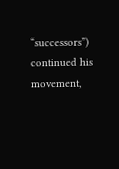“successors”) continued his movement,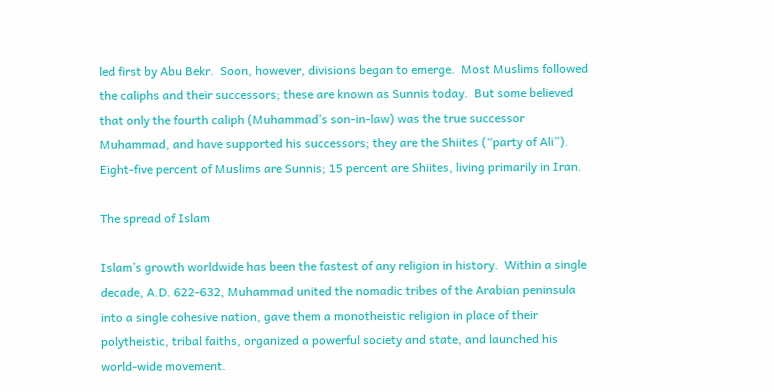led first by Abu Bekr.  Soon, however, divisions began to emerge.  Most Muslims followed the caliphs and their successors; these are known as Sunnis today.  But some believed that only the fourth caliph (Muhammad’s son-in-law) was the true successor Muhammad, and have supported his successors; they are the Shiites (“party of Ali”).  Eight-five percent of Muslims are Sunnis; 15 percent are Shiites, living primarily in Iran.

The spread of Islam

Islam’s growth worldwide has been the fastest of any religion in history.  Within a single decade, A.D. 622-632, Muhammad united the nomadic tribes of the Arabian peninsula into a single cohesive nation, gave them a monotheistic religion in place of their polytheistic, tribal faiths, organized a powerful society and state, and launched his world-wide movement.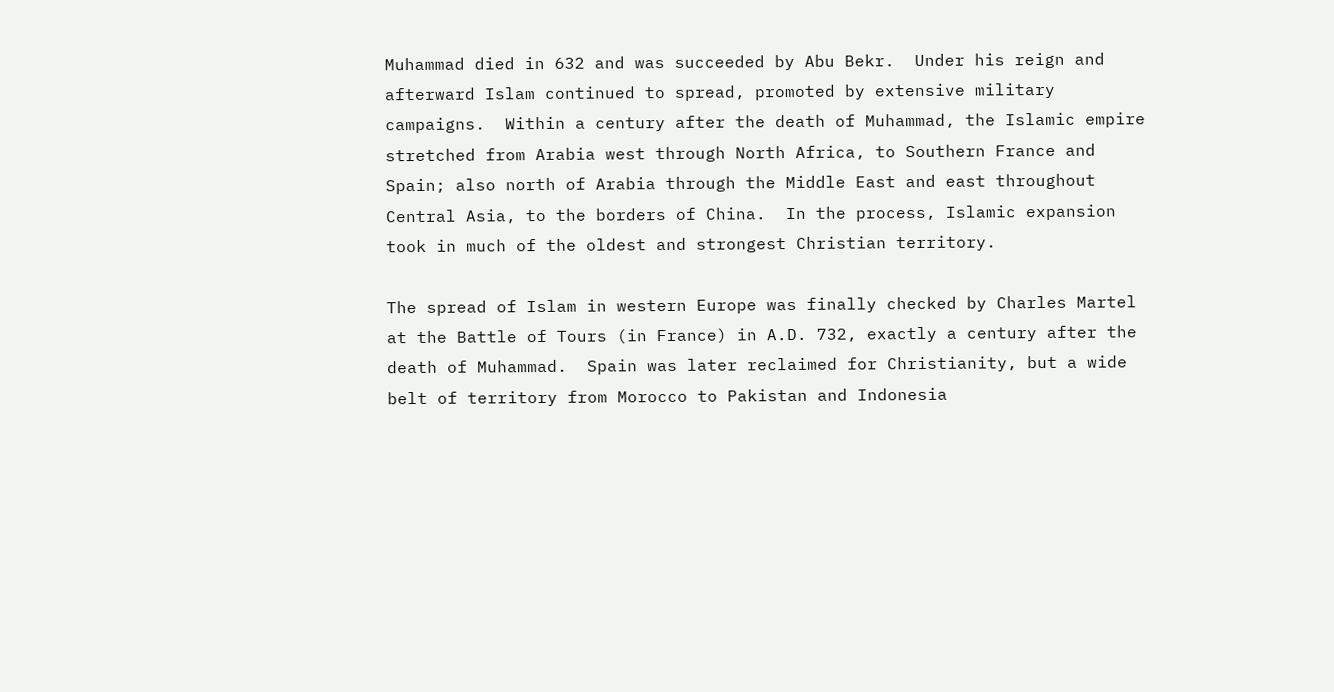Muhammad died in 632 and was succeeded by Abu Bekr.  Under his reign and afterward Islam continued to spread, promoted by extensive military campaigns.  Within a century after the death of Muhammad, the Islamic empire stretched from Arabia west through North Africa, to Southern France and Spain; also north of Arabia through the Middle East and east throughout Central Asia, to the borders of China.  In the process, Islamic expansion took in much of the oldest and strongest Christian territory.

The spread of Islam in western Europe was finally checked by Charles Martel at the Battle of Tours (in France) in A.D. 732, exactly a century after the death of Muhammad.  Spain was later reclaimed for Christianity, but a wide belt of territory from Morocco to Pakistan and Indonesia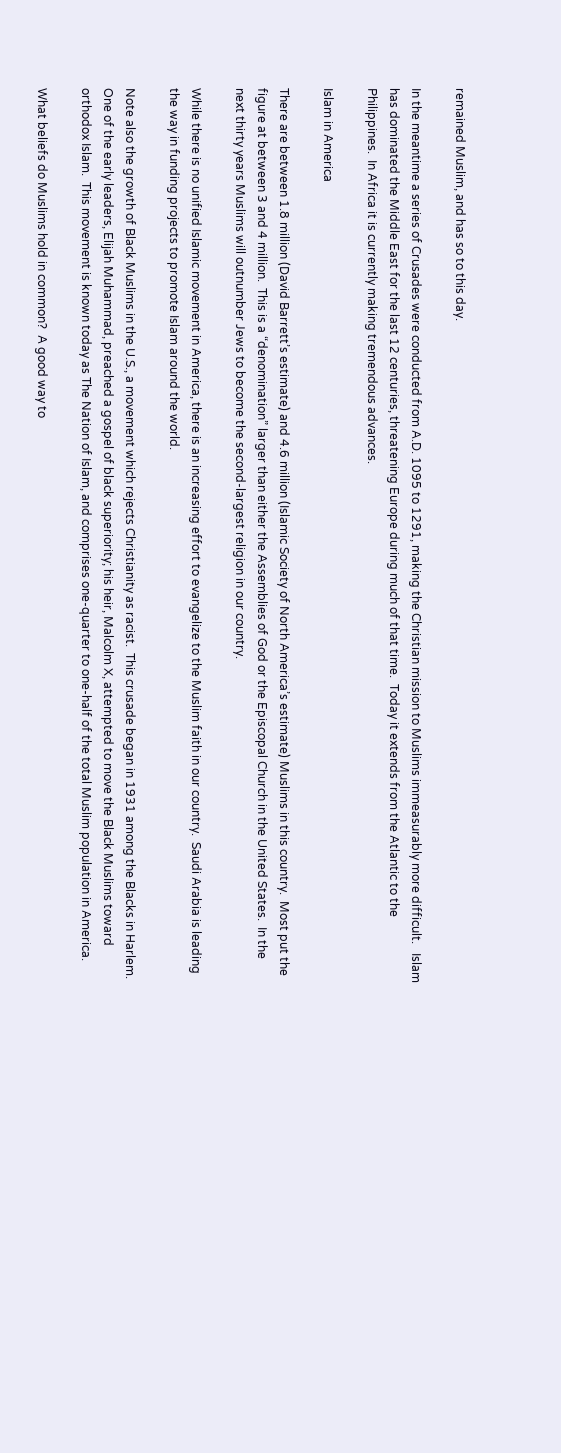remained Muslim, and has so to this day.

In the meantime a series of Crusades were conducted from A.D. 1095 to 1291, making the Christian mission to Muslims immeasurably more difficult.   Islam has dominated the Middle East for the last 12 centuries, threatening Europe during much of that time.  Today it extends from the Atlantic to the Philippines.  In Africa it is currently making tremendous advances.

Islam in America

There are between 1.8 million (David Barrett’s estimate) and 4.6 million (Islamic Society of North America’s estimate) Muslims in this country.  Most put the figure at between 3 and 4 million.  This is a “denomination” larger than either the Assemblies of God or the Episcopal Church in the United States.  In the next thirty years Muslims will outnumber Jews to become the second-largest religion in our country.

While there is no unified Islamic movement in America, there is an increasing effort to evangelize to the Muslim faith in our country.  Saudi Arabia is leading the way in funding projects to promote Islam around the world.

Note also the growth of Black Muslims in the U.S., a movement which rejects Christianity as racist.  This crusade began in 1931 among the Blacks in Harlem.  One of the early leaders, Elijah Muhammad, preached a gospel of black superiority; his heir, Malcolm X, attempted to move the Black Muslims toward orthodox Islam.  This movement is known today as The Nation of Islam, and comprises one-quarter to one-half of the total Muslim population in America.

What beliefs do Muslims hold in common?  A good way to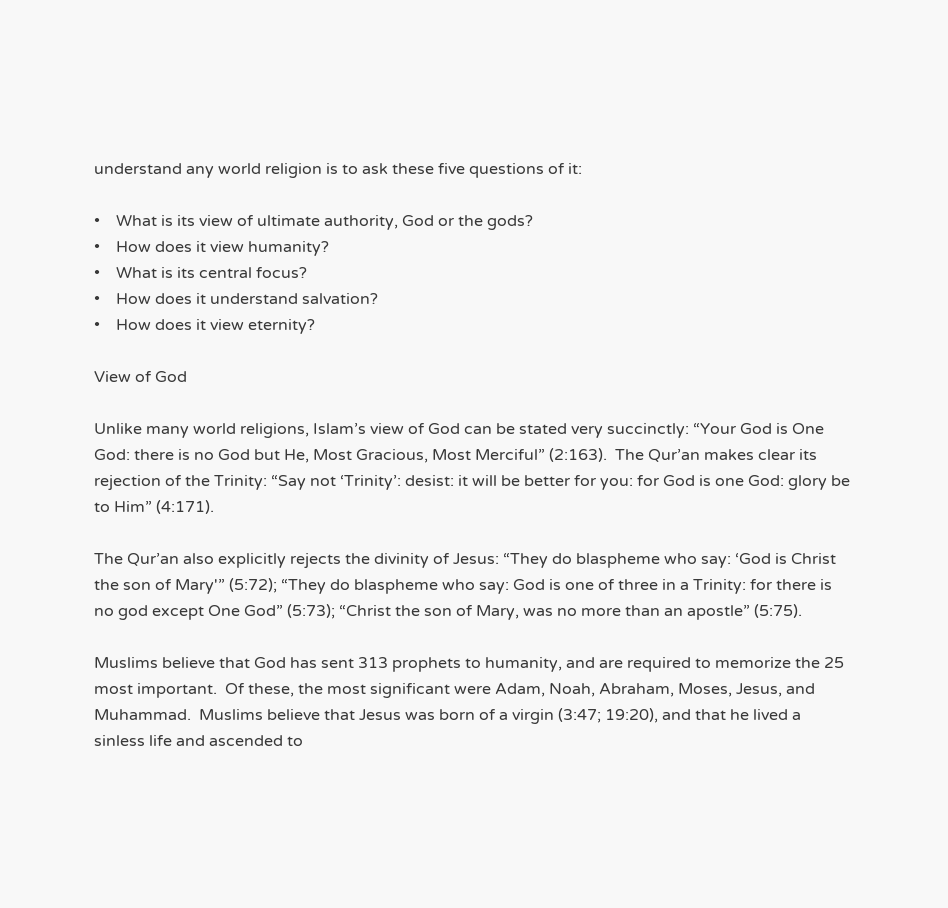understand any world religion is to ask these five questions of it:

•    What is its view of ultimate authority, God or the gods?
•    How does it view humanity?
•    What is its central focus?
•    How does it understand salvation?
•    How does it view eternity?

View of God

Unlike many world religions, Islam’s view of God can be stated very succinctly: “Your God is One God: there is no God but He, Most Gracious, Most Merciful” (2:163).  The Qur’an makes clear its rejection of the Trinity: “Say not ‘Trinity’: desist: it will be better for you: for God is one God: glory be to Him” (4:171).

The Qur’an also explicitly rejects the divinity of Jesus: “They do blaspheme who say: ‘God is Christ the son of Mary'” (5:72); “They do blaspheme who say: God is one of three in a Trinity: for there is no god except One God” (5:73); “Christ the son of Mary, was no more than an apostle” (5:75).

Muslims believe that God has sent 313 prophets to humanity, and are required to memorize the 25 most important.  Of these, the most significant were Adam, Noah, Abraham, Moses, Jesus, and Muhammad.  Muslims believe that Jesus was born of a virgin (3:47; 19:20), and that he lived a sinless life and ascended to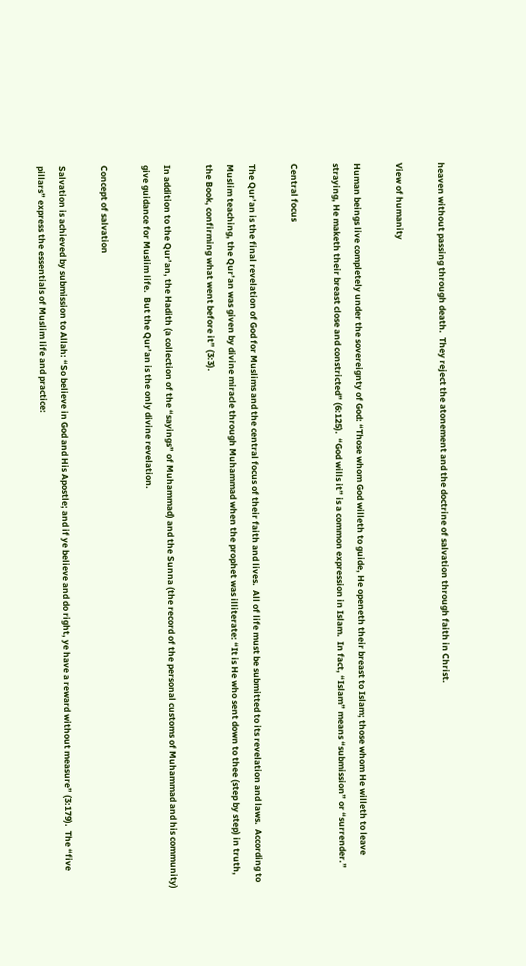heaven without passing through death.  They reject the atonement and the doctrine of salvation through faith in Christ.

View of humanity

Human beings live completely under the sovereignty of God: “Those whom God willeth to guide, He openeth their breast to Islam; those whom He willeth to leave straying, He maketh their breast close and constricted” (6:125).  “God wills it” is a common expression in Islam.  In fact, “Islam” means “submission” or “surrender.”

Central focus

The Qur’an is the final revelation of God for Muslims and the central focus of their faith and lives.  All of life must be submitted to its revelation and laws.  According to Muslim teaching, the Qur’an was given by divine miracle through Muhammad when the prophet was illiterate: “It is He who sent down to thee (step by step) in truth, the Book, confirming what went before it” (3:3).

In addition to the Qur’an, the Hadith (a collection of the “sayings” of Muhammad) and the Sunna (the record of the personal customs of Muhammad and his community) give guidance for Muslim life.  But the Qur’an is the only divine revelation.

Concept of salvation

Salvation is achieved by submission to Allah: “So believe in God and His Apostle; and if ye believe and do right, ye have a reward without measure” (3:179).  The “five pillars” express the essentials of Muslim life and practice: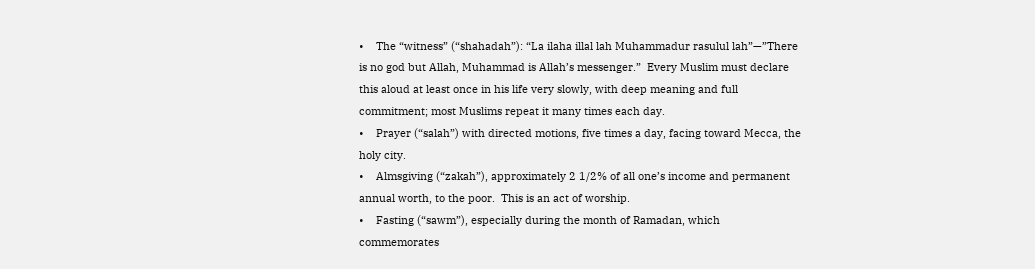•    The “witness” (“shahadah”): “La ilaha illal lah Muhammadur rasulul lah”—”There is no god but Allah, Muhammad is Allah’s messenger.”  Every Muslim must declare this aloud at least once in his life very slowly, with deep meaning and full commitment; most Muslims repeat it many times each day.
•    Prayer (“salah”) with directed motions, five times a day, facing toward Mecca, the holy city.
•    Almsgiving (“zakah”), approximately 2 1/2% of all one’s income and permanent annual worth, to the poor.  This is an act of worship.
•    Fasting (“sawm”), especially during the month of Ramadan, which commemorates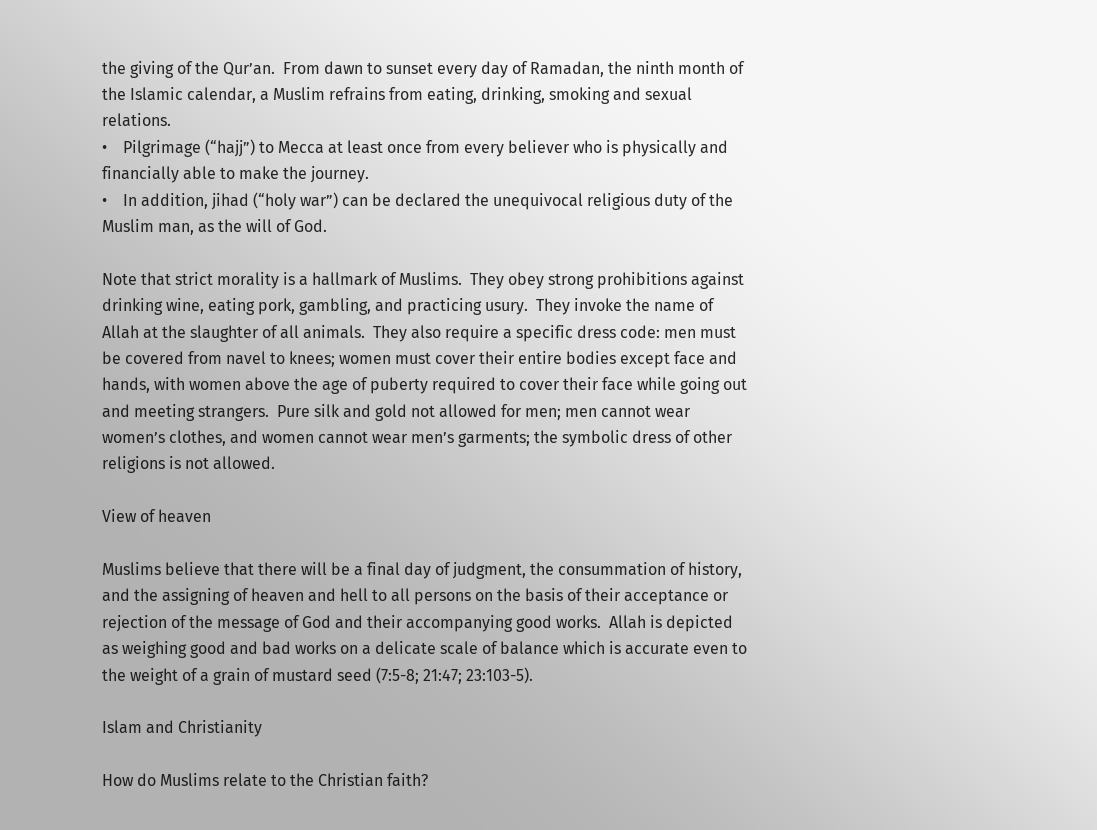the giving of the Qur’an.  From dawn to sunset every day of Ramadan, the ninth month of the Islamic calendar, a Muslim refrains from eating, drinking, smoking and sexual relations.
•    Pilgrimage (“hajj”) to Mecca at least once from every believer who is physically and financially able to make the journey.
•    In addition, jihad (“holy war”) can be declared the unequivocal religious duty of the Muslim man, as the will of God.

Note that strict morality is a hallmark of Muslims.  They obey strong prohibitions against drinking wine, eating pork, gambling, and practicing usury.  They invoke the name of Allah at the slaughter of all animals.  They also require a specific dress code: men must be covered from navel to knees; women must cover their entire bodies except face and hands, with women above the age of puberty required to cover their face while going out and meeting strangers.  Pure silk and gold not allowed for men; men cannot wear women’s clothes, and women cannot wear men’s garments; the symbolic dress of other religions is not allowed.

View of heaven

Muslims believe that there will be a final day of judgment, the consummation of history, and the assigning of heaven and hell to all persons on the basis of their acceptance or rejection of the message of God and their accompanying good works.  Allah is depicted as weighing good and bad works on a delicate scale of balance which is accurate even to the weight of a grain of mustard seed (7:5-8; 21:47; 23:103-5).

Islam and Christianity

How do Muslims relate to the Christian faith?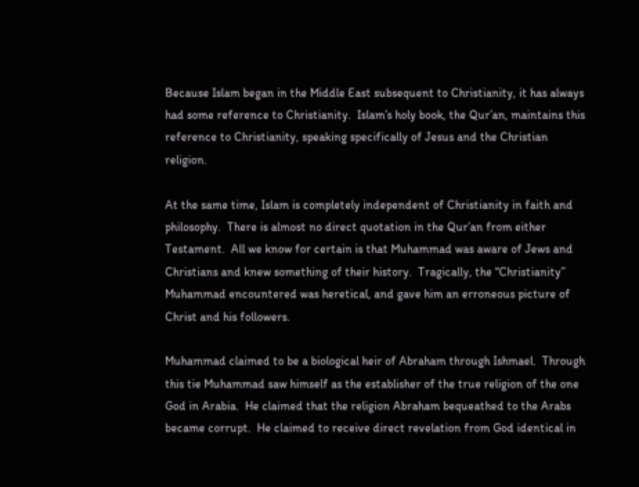Because Islam began in the Middle East subsequent to Christianity, it has always had some reference to Christianity.  Islam’s holy book, the Qur’an, maintains this reference to Christianity, speaking specifically of Jesus and the Christian religion.

At the same time, Islam is completely independent of Christianity in faith and philosophy.  There is almost no direct quotation in the Qur’an from either Testament.  All we know for certain is that Muhammad was aware of Jews and Christians and knew something of their history.  Tragically, the “Christianity” Muhammad encountered was heretical, and gave him an erroneous picture of Christ and his followers.

Muhammad claimed to be a biological heir of Abraham through Ishmael.  Through this tie Muhammad saw himself as the establisher of the true religion of the one God in Arabia.  He claimed that the religion Abraham bequeathed to the Arabs became corrupt.  He claimed to receive direct revelation from God identical in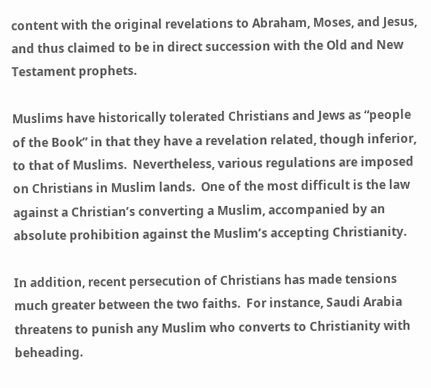content with the original revelations to Abraham, Moses, and Jesus, and thus claimed to be in direct succession with the Old and New Testament prophets.

Muslims have historically tolerated Christians and Jews as “people of the Book” in that they have a revelation related, though inferior, to that of Muslims.  Nevertheless, various regulations are imposed on Christians in Muslim lands.  One of the most difficult is the law against a Christian’s converting a Muslim, accompanied by an absolute prohibition against the Muslim’s accepting Christianity.

In addition, recent persecution of Christians has made tensions much greater between the two faiths.  For instance, Saudi Arabia threatens to punish any Muslim who converts to Christianity with beheading.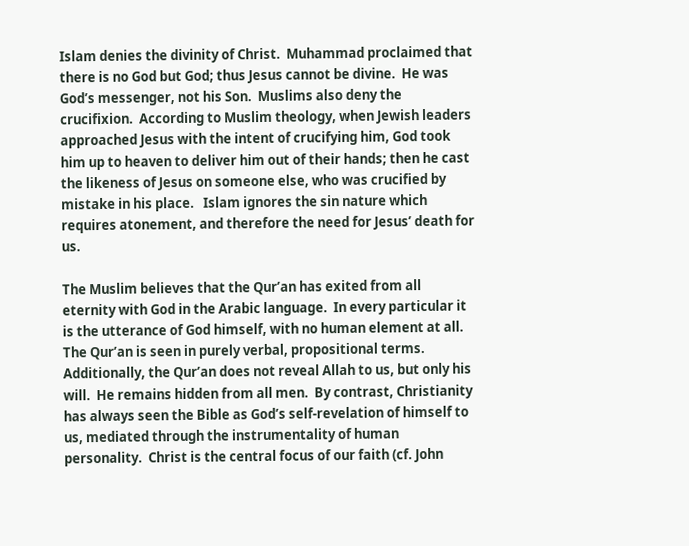Islam denies the divinity of Christ.  Muhammad proclaimed that there is no God but God; thus Jesus cannot be divine.  He was God’s messenger, not his Son.  Muslims also deny the crucifixion.  According to Muslim theology, when Jewish leaders approached Jesus with the intent of crucifying him, God took him up to heaven to deliver him out of their hands; then he cast the likeness of Jesus on someone else, who was crucified by mistake in his place.   Islam ignores the sin nature which requires atonement, and therefore the need for Jesus’ death for us.

The Muslim believes that the Qur’an has exited from all eternity with God in the Arabic language.  In every particular it is the utterance of God himself, with no human element at all.  The Qur’an is seen in purely verbal, propositional terms.  Additionally, the Qur’an does not reveal Allah to us, but only his will.  He remains hidden from all men.  By contrast, Christianity has always seen the Bible as God’s self-revelation of himself to us, mediated through the instrumentality of human personality.  Christ is the central focus of our faith (cf. John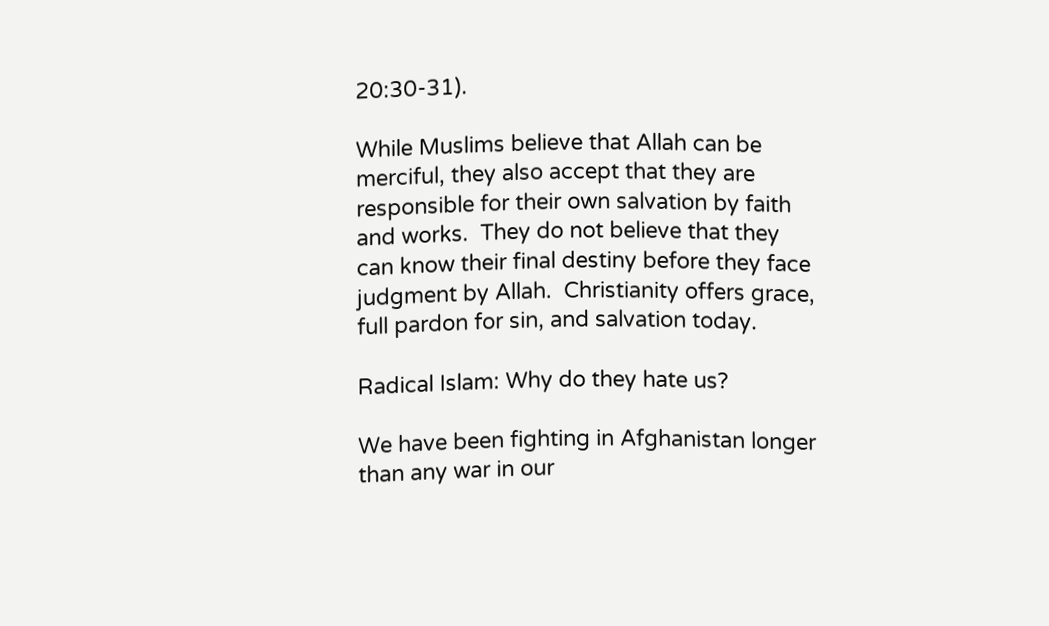20:30-31).

While Muslims believe that Allah can be merciful, they also accept that they are responsible for their own salvation by faith and works.  They do not believe that they can know their final destiny before they face judgment by Allah.  Christianity offers grace, full pardon for sin, and salvation today.

Radical Islam: Why do they hate us?

We have been fighting in Afghanistan longer than any war in our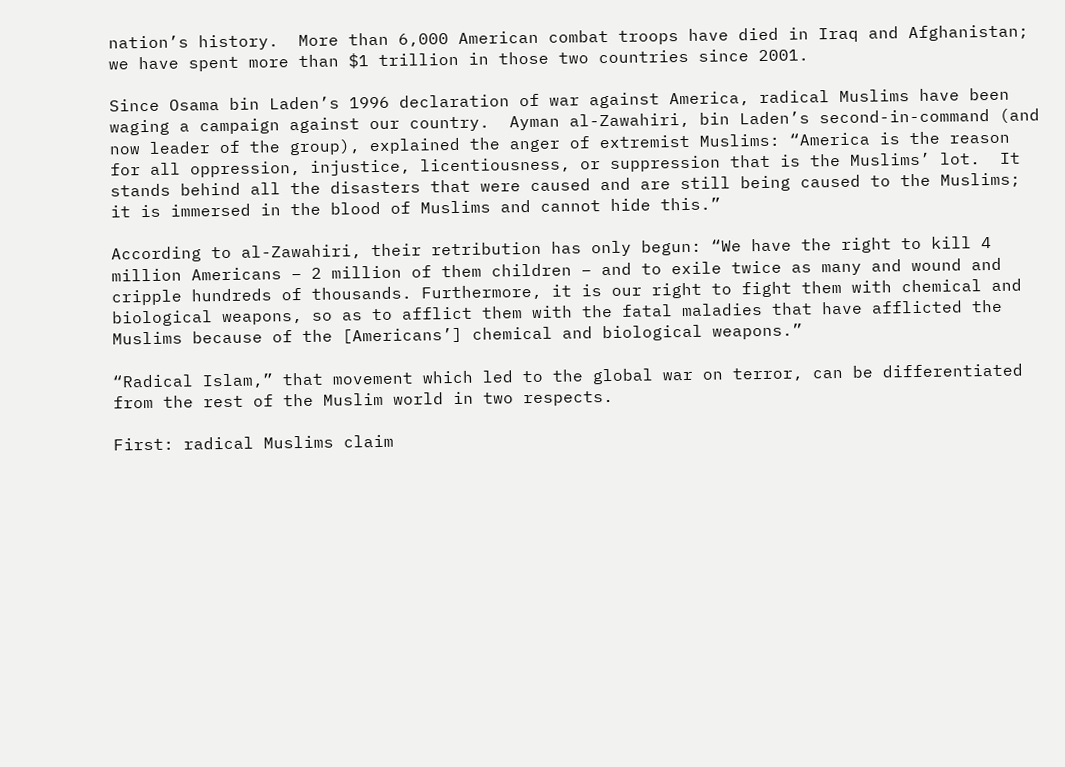nation’s history.  More than 6,000 American combat troops have died in Iraq and Afghanistan; we have spent more than $1 trillion in those two countries since 2001.

Since Osama bin Laden’s 1996 declaration of war against America, radical Muslims have been waging a campaign against our country.  Ayman al-Zawahiri, bin Laden’s second-in-command (and now leader of the group), explained the anger of extremist Muslims: “America is the reason for all oppression, injustice, licentiousness, or suppression that is the Muslims’ lot.  It stands behind all the disasters that were caused and are still being caused to the Muslims; it is immersed in the blood of Muslims and cannot hide this.”

According to al-Zawahiri, their retribution has only begun: “We have the right to kill 4 million Americans – 2 million of them children – and to exile twice as many and wound and cripple hundreds of thousands. Furthermore, it is our right to fight them with chemical and biological weapons, so as to afflict them with the fatal maladies that have afflicted the Muslims because of the [Americans’] chemical and biological weapons.”

“Radical Islam,” that movement which led to the global war on terror, can be differentiated from the rest of the Muslim world in two respects.

First: radical Muslims claim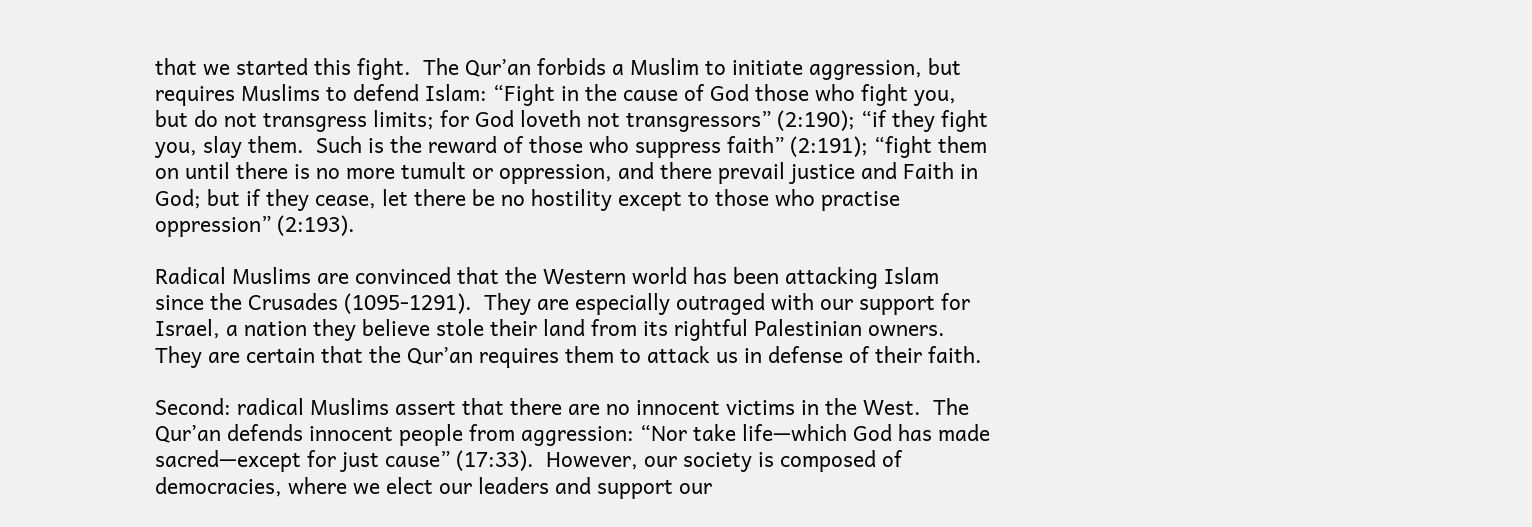that we started this fight.  The Qur’an forbids a Muslim to initiate aggression, but requires Muslims to defend Islam: “Fight in the cause of God those who fight you, but do not transgress limits; for God loveth not transgressors” (2:190); “if they fight you, slay them.  Such is the reward of those who suppress faith” (2:191); “fight them on until there is no more tumult or oppression, and there prevail justice and Faith in God; but if they cease, let there be no hostility except to those who practise oppression” (2:193).

Radical Muslims are convinced that the Western world has been attacking Islam since the Crusades (1095-1291).  They are especially outraged with our support for Israel, a nation they believe stole their land from its rightful Palestinian owners.  They are certain that the Qur’an requires them to attack us in defense of their faith.

Second: radical Muslims assert that there are no innocent victims in the West.  The Qur’an defends innocent people from aggression: “Nor take life—which God has made sacred—except for just cause” (17:33).  However, our society is composed of democracies, where we elect our leaders and support our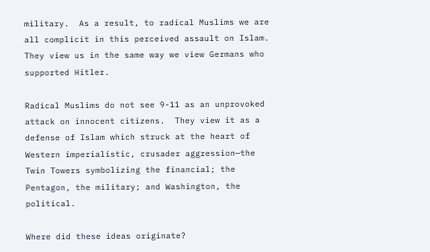military.  As a result, to radical Muslims we are all complicit in this perceived assault on Islam.  They view us in the same way we view Germans who supported Hitler.

Radical Muslims do not see 9-11 as an unprovoked attack on innocent citizens.  They view it as a defense of Islam which struck at the heart of Western imperialistic, crusader aggression—the Twin Towers symbolizing the financial; the Pentagon, the military; and Washington, the political.

Where did these ideas originate?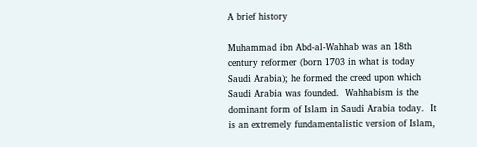A brief history

Muhammad ibn Abd-al-Wahhab was an 18th century reformer (born 1703 in what is today Saudi Arabia); he formed the creed upon which Saudi Arabia was founded.  Wahhabism is the dominant form of Islam in Saudi Arabia today.  It is an extremely fundamentalistic version of Islam,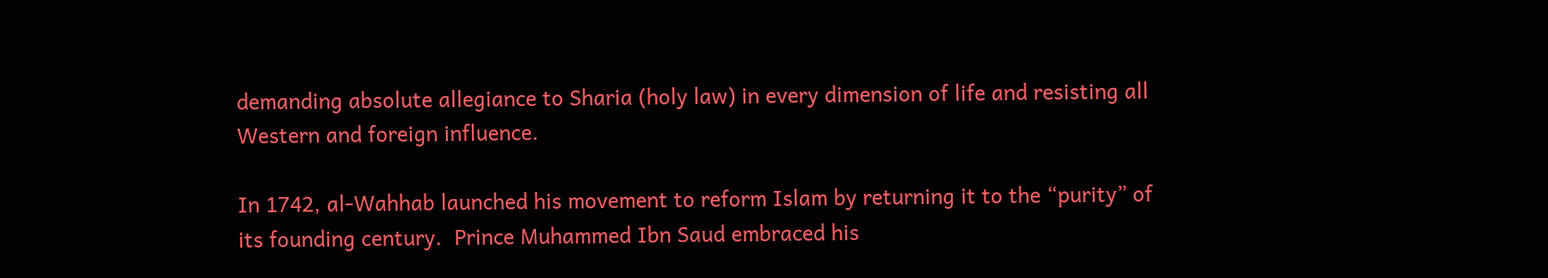demanding absolute allegiance to Sharia (holy law) in every dimension of life and resisting all Western and foreign influence.

In 1742, al-Wahhab launched his movement to reform Islam by returning it to the “purity” of its founding century.  Prince Muhammed Ibn Saud embraced his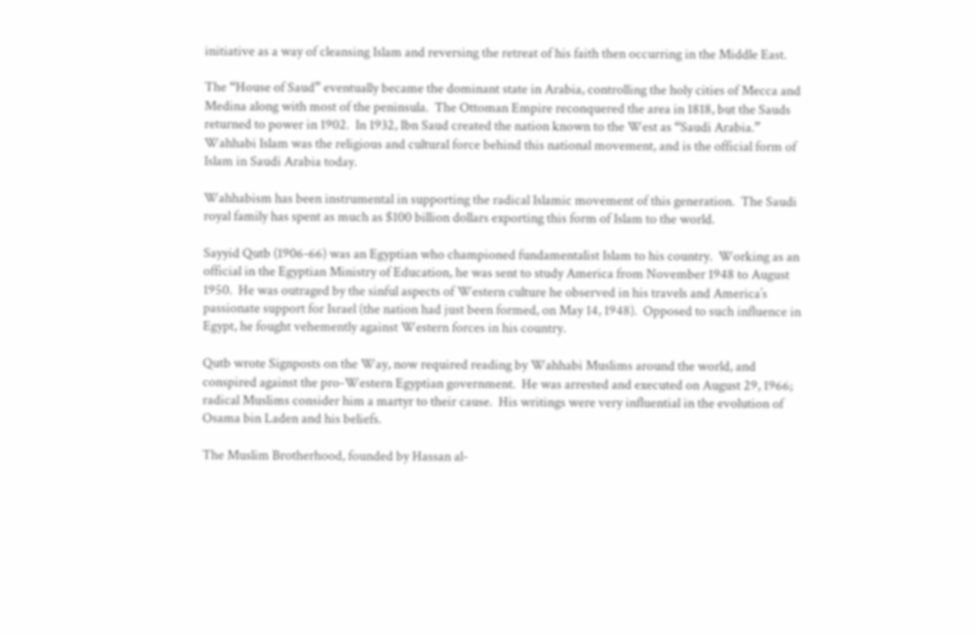initiative as a way of cleansing Islam and reversing the retreat of his faith then occurring in the Middle East.

The “House of Saud” eventually became the dominant state in Arabia, controlling the holy cities of Mecca and Medina along with most of the peninsula.  The Ottoman Empire reconquered the area in 1818, but the Sauds returned to power in 1902.  In 1932, Ibn Saud created the nation known to the West as “Saudi Arabia.”  Wahhabi Islam was the religious and cultural force behind this national movement, and is the official form of Islam in Saudi Arabia today.

Wahhabism has been instrumental in supporting the radical Islamic movement of this generation.  The Saudi royal family has spent as much as $100 billion dollars exporting this form of Islam to the world.

Sayyid Qutb (1906-66) was an Egyptian who championed fundamentalist Islam to his country.  Working as an official in the Egyptian Ministry of Education, he was sent to study America from November 1948 to August 1950.  He was outraged by the sinful aspects of Western culture he observed in his travels and America’s passionate support for Israel (the nation had just been formed, on May 14, 1948).  Opposed to such influence in Egypt, he fought vehemently against Western forces in his country.

Qutb wrote Signposts on the Way, now required reading by Wahhabi Muslims around the world, and conspired against the pro-Western Egyptian government.  He was arrested and executed on August 29, 1966; radical Muslims consider him a martyr to their cause.  His writings were very influential in the evolution of Osama bin Laden and his beliefs.

The Muslim Brotherhood, founded by Hassan al-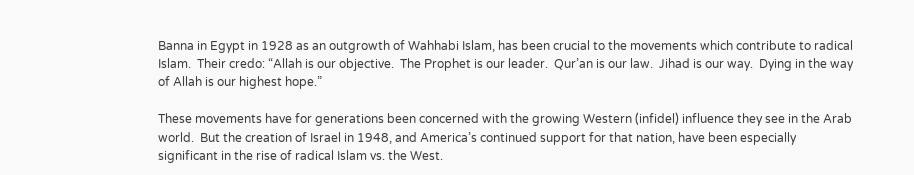Banna in Egypt in 1928 as an outgrowth of Wahhabi Islam, has been crucial to the movements which contribute to radical Islam.  Their credo: “Allah is our objective.  The Prophet is our leader.  Qur’an is our law.  Jihad is our way.  Dying in the way of Allah is our highest hope.”

These movements have for generations been concerned with the growing Western (infidel) influence they see in the Arab world.  But the creation of Israel in 1948, and America’s continued support for that nation, have been especially significant in the rise of radical Islam vs. the West.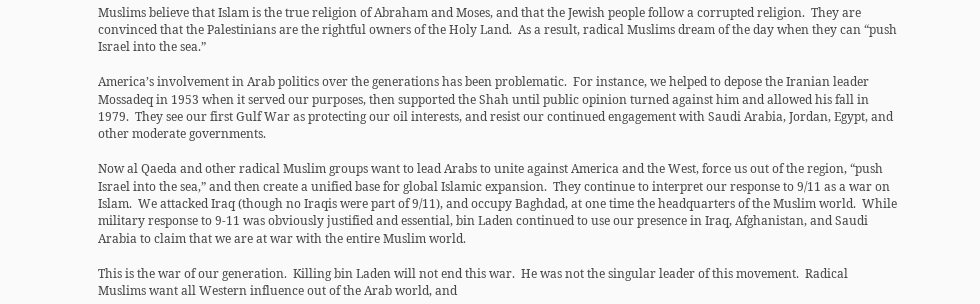Muslims believe that Islam is the true religion of Abraham and Moses, and that the Jewish people follow a corrupted religion.  They are convinced that the Palestinians are the rightful owners of the Holy Land.  As a result, radical Muslims dream of the day when they can “push Israel into the sea.”

America’s involvement in Arab politics over the generations has been problematic.  For instance, we helped to depose the Iranian leader Mossadeq in 1953 when it served our purposes, then supported the Shah until public opinion turned against him and allowed his fall in 1979.  They see our first Gulf War as protecting our oil interests, and resist our continued engagement with Saudi Arabia, Jordan, Egypt, and other moderate governments.

Now al Qaeda and other radical Muslim groups want to lead Arabs to unite against America and the West, force us out of the region, “push Israel into the sea,” and then create a unified base for global Islamic expansion.  They continue to interpret our response to 9/11 as a war on Islam.  We attacked Iraq (though no Iraqis were part of 9/11), and occupy Baghdad, at one time the headquarters of the Muslim world.  While military response to 9-11 was obviously justified and essential, bin Laden continued to use our presence in Iraq, Afghanistan, and Saudi Arabia to claim that we are at war with the entire Muslim world.

This is the war of our generation.  Killing bin Laden will not end this war.  He was not the singular leader of this movement.  Radical Muslims want all Western influence out of the Arab world, and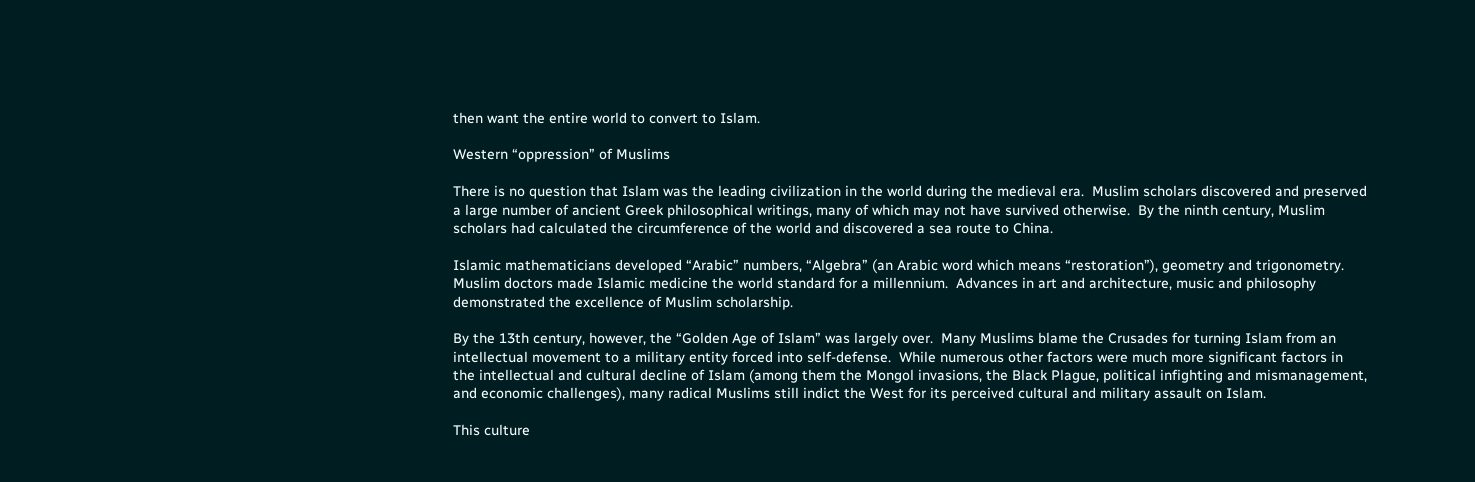then want the entire world to convert to Islam.

Western “oppression” of Muslims

There is no question that Islam was the leading civilization in the world during the medieval era.  Muslim scholars discovered and preserved a large number of ancient Greek philosophical writings, many of which may not have survived otherwise.  By the ninth century, Muslim scholars had calculated the circumference of the world and discovered a sea route to China.

Islamic mathematicians developed “Arabic” numbers, “Algebra” (an Arabic word which means “restoration”), geometry and trigonometry.  Muslim doctors made Islamic medicine the world standard for a millennium.  Advances in art and architecture, music and philosophy demonstrated the excellence of Muslim scholarship.

By the 13th century, however, the “Golden Age of Islam” was largely over.  Many Muslims blame the Crusades for turning Islam from an intellectual movement to a military entity forced into self-defense.  While numerous other factors were much more significant factors in the intellectual and cultural decline of Islam (among them the Mongol invasions, the Black Plague, political infighting and mismanagement, and economic challenges), many radical Muslims still indict the West for its perceived cultural and military assault on Islam.

This culture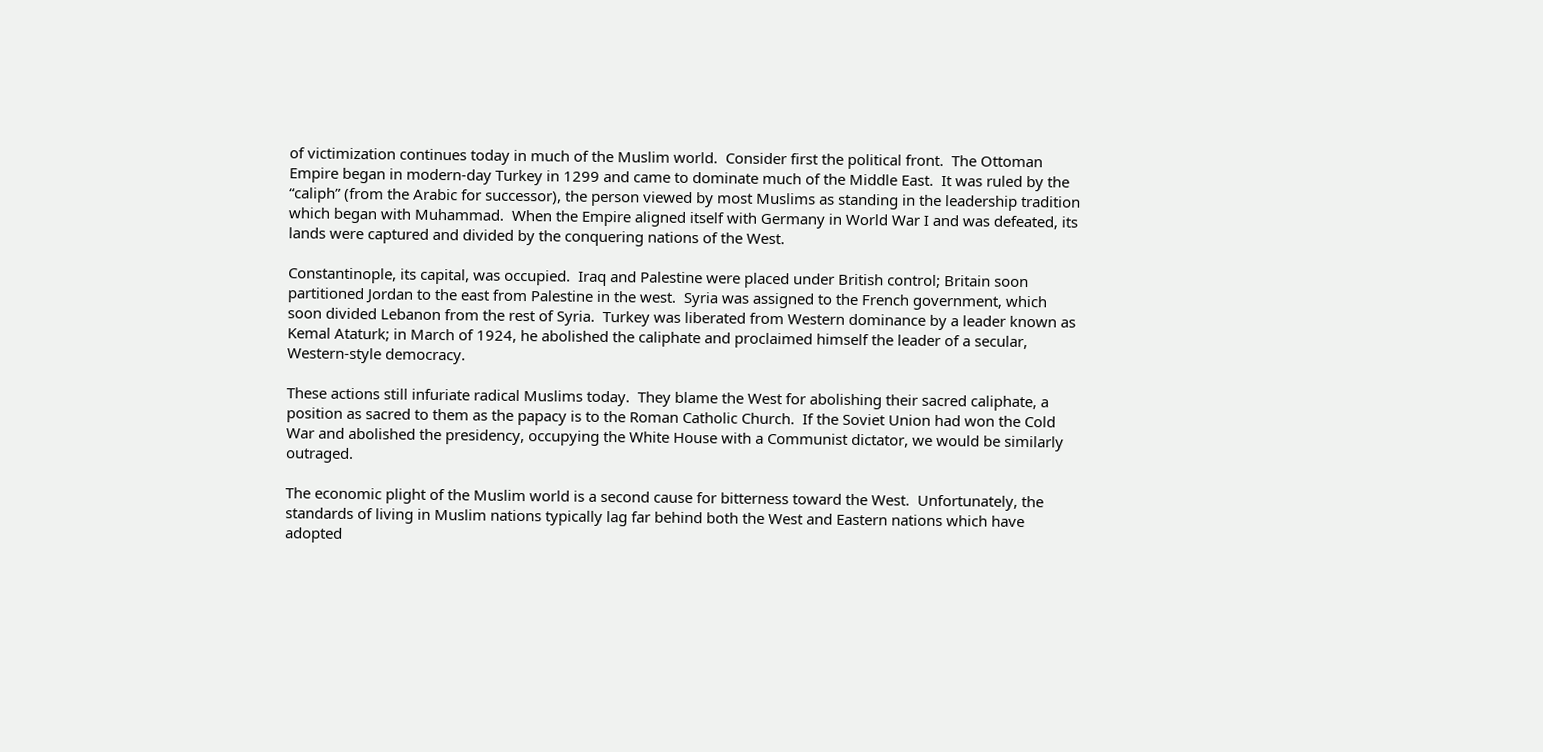of victimization continues today in much of the Muslim world.  Consider first the political front.  The Ottoman Empire began in modern-day Turkey in 1299 and came to dominate much of the Middle East.  It was ruled by the “caliph” (from the Arabic for successor), the person viewed by most Muslims as standing in the leadership tradition which began with Muhammad.  When the Empire aligned itself with Germany in World War I and was defeated, its lands were captured and divided by the conquering nations of the West.

Constantinople, its capital, was occupied.  Iraq and Palestine were placed under British control; Britain soon partitioned Jordan to the east from Palestine in the west.  Syria was assigned to the French government, which soon divided Lebanon from the rest of Syria.  Turkey was liberated from Western dominance by a leader known as Kemal Ataturk; in March of 1924, he abolished the caliphate and proclaimed himself the leader of a secular, Western-style democracy.

These actions still infuriate radical Muslims today.  They blame the West for abolishing their sacred caliphate, a position as sacred to them as the papacy is to the Roman Catholic Church.  If the Soviet Union had won the Cold War and abolished the presidency, occupying the White House with a Communist dictator, we would be similarly outraged.

The economic plight of the Muslim world is a second cause for bitterness toward the West.  Unfortunately, the standards of living in Muslim nations typically lag far behind both the West and Eastern nations which have adopted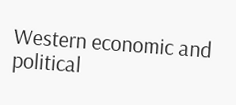Western economic and political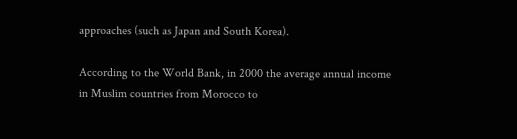approaches (such as Japan and South Korea).

According to the World Bank, in 2000 the average annual income in Muslim countries from Morocco to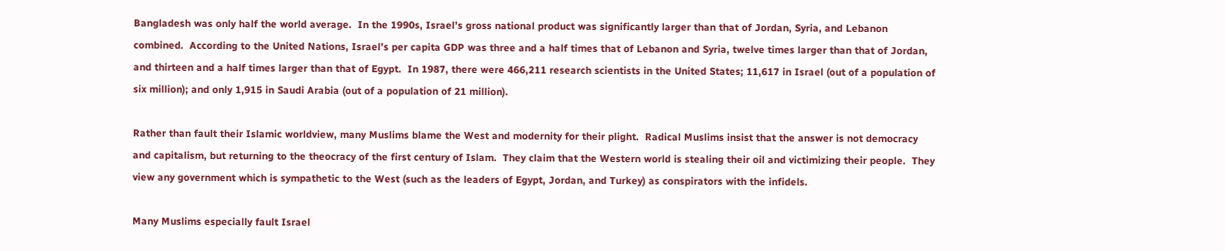Bangladesh was only half the world average.  In the 1990s, Israel’s gross national product was significantly larger than that of Jordan, Syria, and Lebanon combined.  According to the United Nations, Israel’s per capita GDP was three and a half times that of Lebanon and Syria, twelve times larger than that of Jordan, and thirteen and a half times larger than that of Egypt.  In 1987, there were 466,211 research scientists in the United States; 11,617 in Israel (out of a population of six million); and only 1,915 in Saudi Arabia (out of a population of 21 million).

Rather than fault their Islamic worldview, many Muslims blame the West and modernity for their plight.  Radical Muslims insist that the answer is not democracy and capitalism, but returning to the theocracy of the first century of Islam.  They claim that the Western world is stealing their oil and victimizing their people.  They view any government which is sympathetic to the West (such as the leaders of Egypt, Jordan, and Turkey) as conspirators with the infidels.

Many Muslims especially fault Israel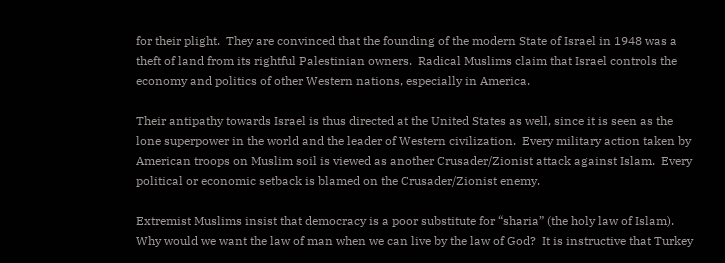for their plight.  They are convinced that the founding of the modern State of Israel in 1948 was a theft of land from its rightful Palestinian owners.  Radical Muslims claim that Israel controls the economy and politics of other Western nations, especially in America.

Their antipathy towards Israel is thus directed at the United States as well, since it is seen as the lone superpower in the world and the leader of Western civilization.  Every military action taken by American troops on Muslim soil is viewed as another Crusader/Zionist attack against Islam.  Every political or economic setback is blamed on the Crusader/Zionist enemy.

Extremist Muslims insist that democracy is a poor substitute for “sharia” (the holy law of Islam).  Why would we want the law of man when we can live by the law of God?  It is instructive that Turkey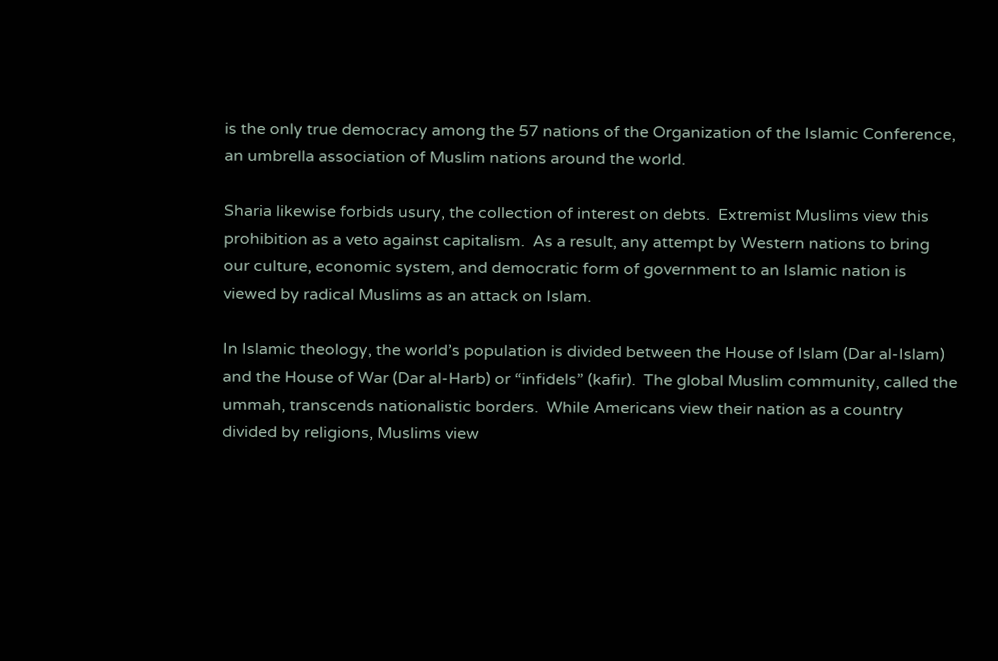is the only true democracy among the 57 nations of the Organization of the Islamic Conference, an umbrella association of Muslim nations around the world.

Sharia likewise forbids usury, the collection of interest on debts.  Extremist Muslims view this prohibition as a veto against capitalism.  As a result, any attempt by Western nations to bring our culture, economic system, and democratic form of government to an Islamic nation is viewed by radical Muslims as an attack on Islam.

In Islamic theology, the world’s population is divided between the House of Islam (Dar al-Islam) and the House of War (Dar al-Harb) or “infidels” (kafir).  The global Muslim community, called the ummah, transcends nationalistic borders.  While Americans view their nation as a country divided by religions, Muslims view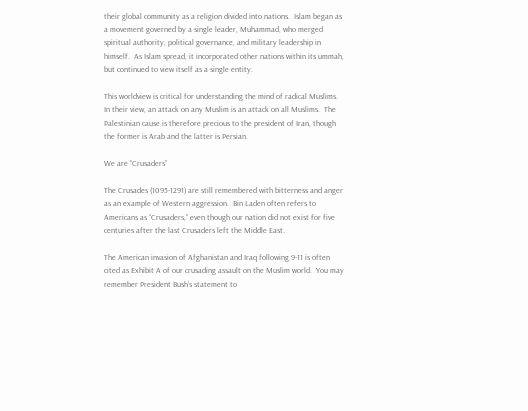their global community as a religion divided into nations.  Islam began as a movement governed by a single leader, Muhammad, who merged spiritual authority, political governance, and military leadership in himself.  As Islam spread, it incorporated other nations within its ummah, but continued to view itself as a single entity.

This worldview is critical for understanding the mind of radical Muslims.  In their view, an attack on any Muslim is an attack on all Muslims.  The Palestinian cause is therefore precious to the president of Iran, though the former is Arab and the latter is Persian.

We are “Crusaders”

The Crusades (1095-1291) are still remembered with bitterness and anger as an example of Western aggression.  Bin Laden often refers to Americans as “Crusaders,” even though our nation did not exist for five centuries after the last Crusaders left the Middle East.

The American invasion of Afghanistan and Iraq following 9-11 is often cited as Exhibit A of our crusading assault on the Muslim world.  You may remember President Bush’s statement to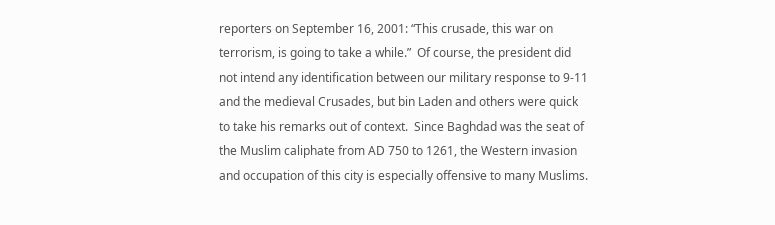reporters on September 16, 2001: “This crusade, this war on terrorism, is going to take a while.”  Of course, the president did not intend any identification between our military response to 9-11 and the medieval Crusades, but bin Laden and others were quick to take his remarks out of context.  Since Baghdad was the seat of the Muslim caliphate from AD 750 to 1261, the Western invasion and occupation of this city is especially offensive to many Muslims.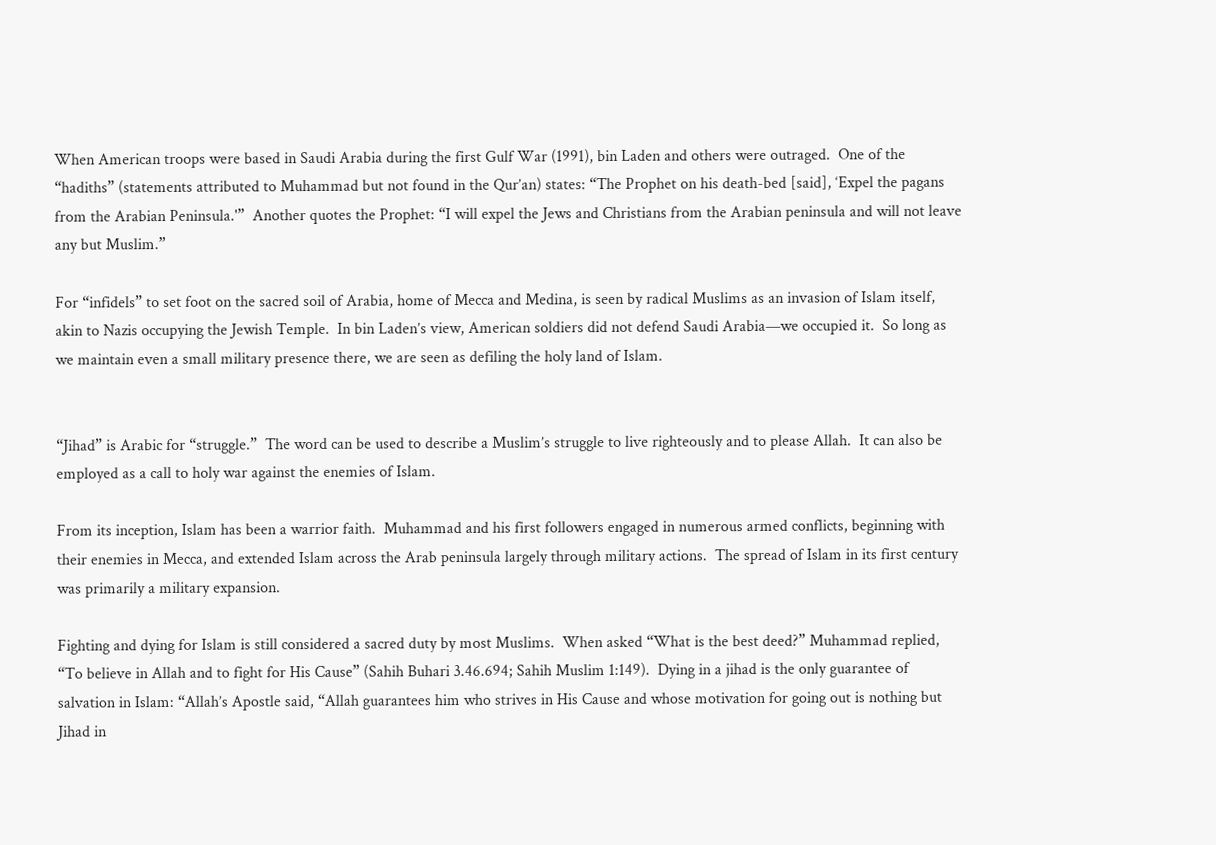When American troops were based in Saudi Arabia during the first Gulf War (1991), bin Laden and others were outraged.  One of the “hadiths” (statements attributed to Muhammad but not found in the Qur’an) states: “The Prophet on his death-bed [said], ‘Expel the pagans from the Arabian Peninsula.'”  Another quotes the Prophet: “I will expel the Jews and Christians from the Arabian peninsula and will not leave any but Muslim.”

For “infidels” to set foot on the sacred soil of Arabia, home of Mecca and Medina, is seen by radical Muslims as an invasion of Islam itself, akin to Nazis occupying the Jewish Temple.  In bin Laden’s view, American soldiers did not defend Saudi Arabia—we occupied it.  So long as we maintain even a small military presence there, we are seen as defiling the holy land of Islam.


“Jihad” is Arabic for “struggle.”  The word can be used to describe a Muslim’s struggle to live righteously and to please Allah.  It can also be employed as a call to holy war against the enemies of Islam.

From its inception, Islam has been a warrior faith.  Muhammad and his first followers engaged in numerous armed conflicts, beginning with their enemies in Mecca, and extended Islam across the Arab peninsula largely through military actions.  The spread of Islam in its first century was primarily a military expansion.

Fighting and dying for Islam is still considered a sacred duty by most Muslims.  When asked “What is the best deed?” Muhammad replied, “To believe in Allah and to fight for His Cause” (Sahih Buhari 3.46.694; Sahih Muslim 1:149).  Dying in a jihad is the only guarantee of salvation in Islam: “Allah’s Apostle said, “Allah guarantees him who strives in His Cause and whose motivation for going out is nothing but Jihad in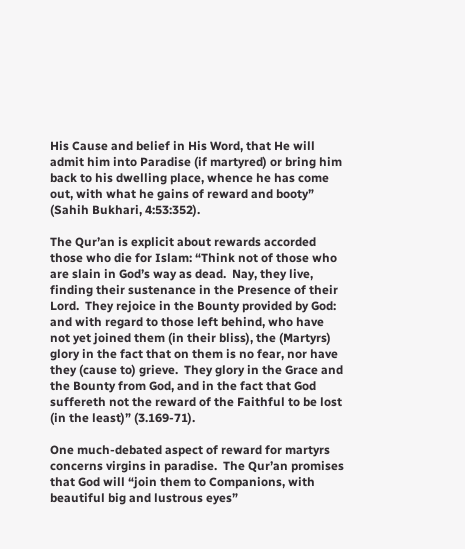His Cause and belief in His Word, that He will admit him into Paradise (if martyred) or bring him back to his dwelling place, whence he has come out, with what he gains of reward and booty” (Sahih Bukhari, 4:53:352).

The Qur’an is explicit about rewards accorded those who die for Islam: “Think not of those who are slain in God’s way as dead.  Nay, they live, finding their sustenance in the Presence of their Lord.  They rejoice in the Bounty provided by God: and with regard to those left behind, who have not yet joined them (in their bliss), the (Martyrs) glory in the fact that on them is no fear, nor have they (cause to) grieve.  They glory in the Grace and the Bounty from God, and in the fact that God suffereth not the reward of the Faithful to be lost (in the least)” (3.169-71).

One much-debated aspect of reward for martyrs concerns virgins in paradise.  The Qur’an promises that God will “join them to Companions, with beautiful big and lustrous eyes”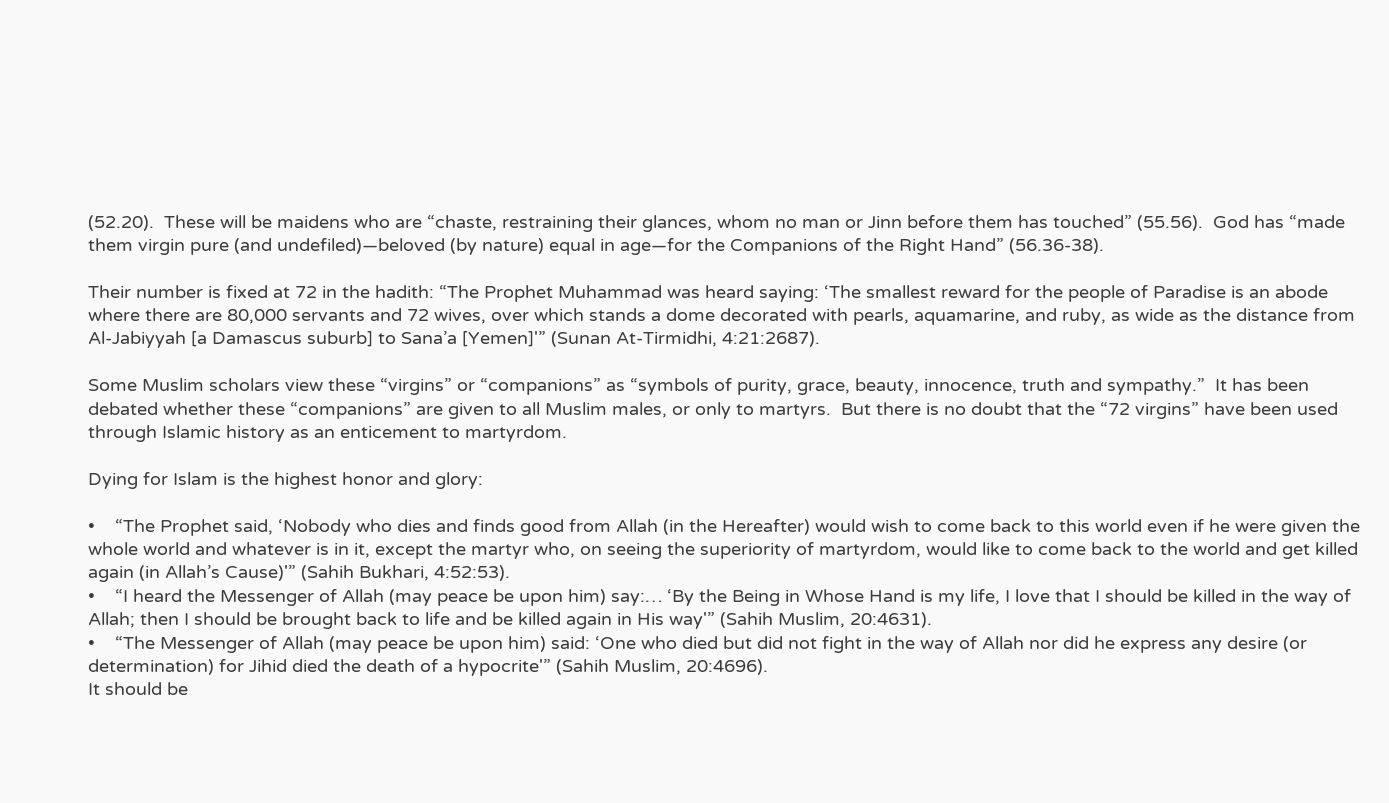(52.20).  These will be maidens who are “chaste, restraining their glances, whom no man or Jinn before them has touched” (55.56).  God has “made them virgin pure (and undefiled)—beloved (by nature) equal in age—for the Companions of the Right Hand” (56.36-38).

Their number is fixed at 72 in the hadith: “The Prophet Muhammad was heard saying: ‘The smallest reward for the people of Paradise is an abode where there are 80,000 servants and 72 wives, over which stands a dome decorated with pearls, aquamarine, and ruby, as wide as the distance from Al-Jabiyyah [a Damascus suburb] to Sana’a [Yemen]'” (Sunan At-Tirmidhi, 4:21:2687).

Some Muslim scholars view these “virgins” or “companions” as “symbols of purity, grace, beauty, innocence, truth and sympathy.”  It has been debated whether these “companions” are given to all Muslim males, or only to martyrs.  But there is no doubt that the “72 virgins” have been used through Islamic history as an enticement to martyrdom.

Dying for Islam is the highest honor and glory:

•    “The Prophet said, ‘Nobody who dies and finds good from Allah (in the Hereafter) would wish to come back to this world even if he were given the whole world and whatever is in it, except the martyr who, on seeing the superiority of martyrdom, would like to come back to the world and get killed again (in Allah’s Cause)'” (Sahih Bukhari, 4:52:53).
•    “I heard the Messenger of Allah (may peace be upon him) say:… ‘By the Being in Whose Hand is my life, I love that I should be killed in the way of Allah; then I should be brought back to life and be killed again in His way'” (Sahih Muslim, 20:4631).
•    “The Messenger of Allah (may peace be upon him) said: ‘One who died but did not fight in the way of Allah nor did he express any desire (or determination) for Jihid died the death of a hypocrite'” (Sahih Muslim, 20:4696).
It should be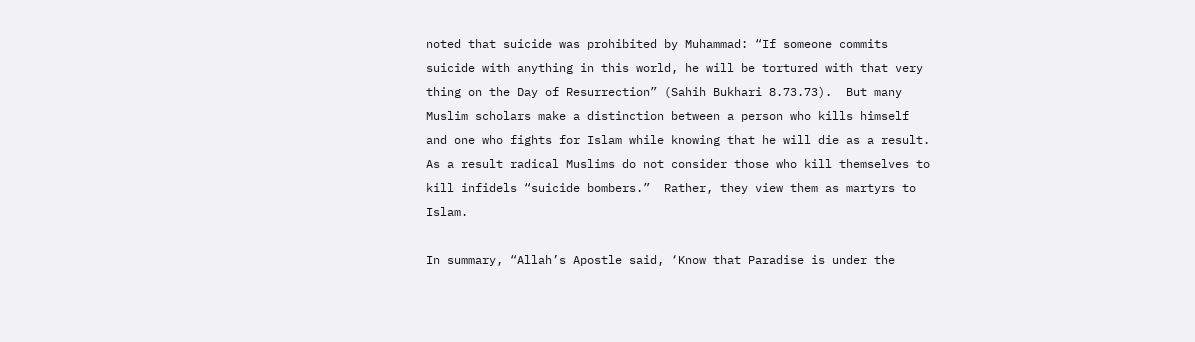noted that suicide was prohibited by Muhammad: “If someone commits suicide with anything in this world, he will be tortured with that very thing on the Day of Resurrection” (Sahih Bukhari 8.73.73).  But many Muslim scholars make a distinction between a person who kills himself and one who fights for Islam while knowing that he will die as a result.  As a result radical Muslims do not consider those who kill themselves to kill infidels “suicide bombers.”  Rather, they view them as martyrs to Islam.

In summary, “Allah’s Apostle said, ‘Know that Paradise is under the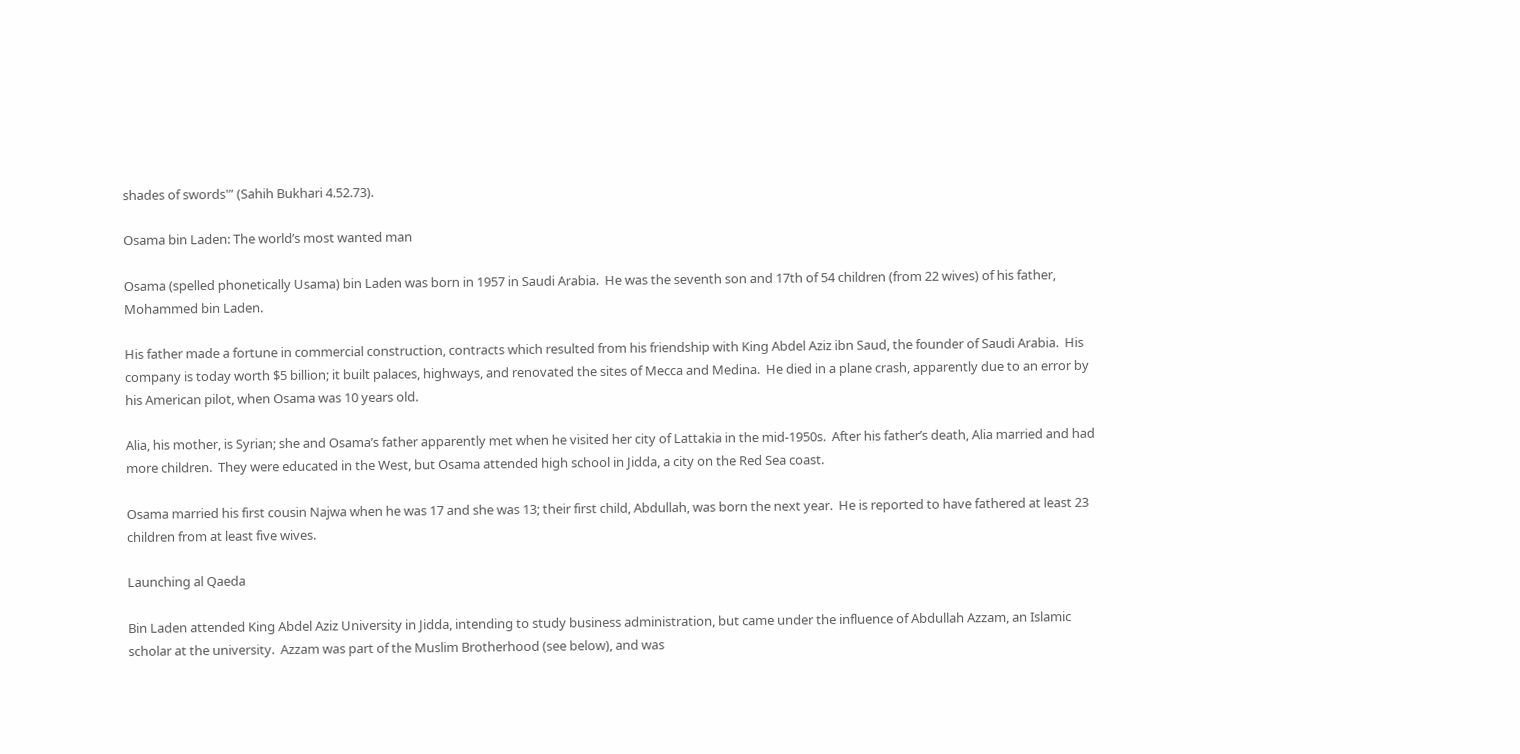shades of swords'” (Sahih Bukhari 4.52.73).

Osama bin Laden: The world’s most wanted man

Osama (spelled phonetically Usama) bin Laden was born in 1957 in Saudi Arabia.  He was the seventh son and 17th of 54 children (from 22 wives) of his father, Mohammed bin Laden.

His father made a fortune in commercial construction, contracts which resulted from his friendship with King Abdel Aziz ibn Saud, the founder of Saudi Arabia.  His company is today worth $5 billion; it built palaces, highways, and renovated the sites of Mecca and Medina.  He died in a plane crash, apparently due to an error by his American pilot, when Osama was 10 years old.

Alia, his mother, is Syrian; she and Osama’s father apparently met when he visited her city of Lattakia in the mid-1950s.  After his father’s death, Alia married and had more children.  They were educated in the West, but Osama attended high school in Jidda, a city on the Red Sea coast.

Osama married his first cousin Najwa when he was 17 and she was 13; their first child, Abdullah, was born the next year.  He is reported to have fathered at least 23 children from at least five wives.

Launching al Qaeda

Bin Laden attended King Abdel Aziz University in Jidda, intending to study business administration, but came under the influence of Abdullah Azzam, an Islamic scholar at the university.  Azzam was part of the Muslim Brotherhood (see below), and was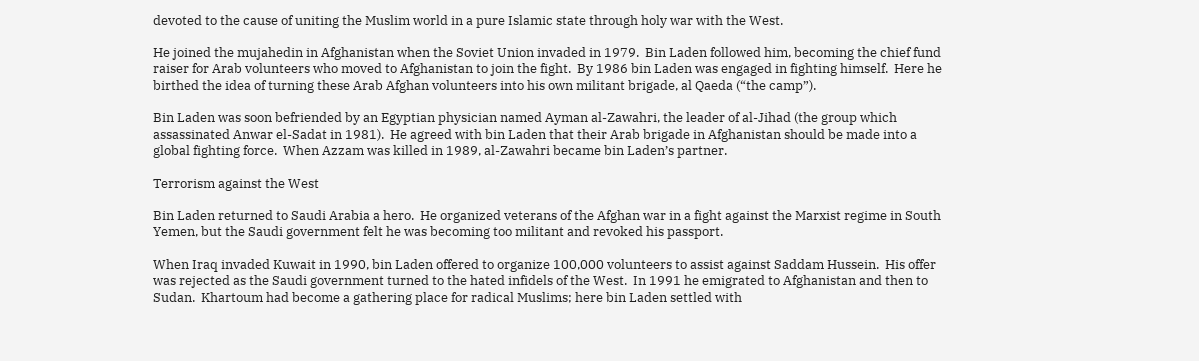devoted to the cause of uniting the Muslim world in a pure Islamic state through holy war with the West.

He joined the mujahedin in Afghanistan when the Soviet Union invaded in 1979.  Bin Laden followed him, becoming the chief fund raiser for Arab volunteers who moved to Afghanistan to join the fight.  By 1986 bin Laden was engaged in fighting himself.  Here he birthed the idea of turning these Arab Afghan volunteers into his own militant brigade, al Qaeda (“the camp”).

Bin Laden was soon befriended by an Egyptian physician named Ayman al-Zawahri, the leader of al-Jihad (the group which assassinated Anwar el-Sadat in 1981).  He agreed with bin Laden that their Arab brigade in Afghanistan should be made into a global fighting force.  When Azzam was killed in 1989, al-Zawahri became bin Laden’s partner.

Terrorism against the West

Bin Laden returned to Saudi Arabia a hero.  He organized veterans of the Afghan war in a fight against the Marxist regime in South Yemen, but the Saudi government felt he was becoming too militant and revoked his passport.

When Iraq invaded Kuwait in 1990, bin Laden offered to organize 100,000 volunteers to assist against Saddam Hussein.  His offer was rejected as the Saudi government turned to the hated infidels of the West.  In 1991 he emigrated to Afghanistan and then to Sudan.  Khartoum had become a gathering place for radical Muslims; here bin Laden settled with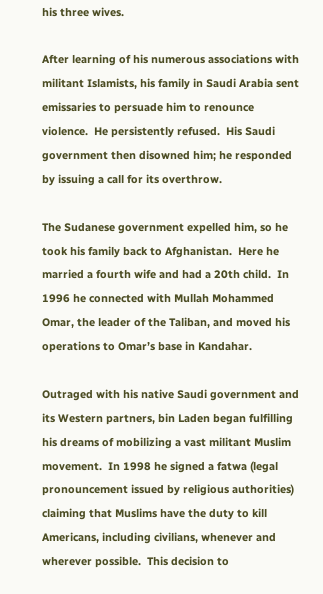his three wives.

After learning of his numerous associations with militant Islamists, his family in Saudi Arabia sent emissaries to persuade him to renounce violence.  He persistently refused.  His Saudi government then disowned him; he responded by issuing a call for its overthrow.

The Sudanese government expelled him, so he took his family back to Afghanistan.  Here he married a fourth wife and had a 20th child.  In 1996 he connected with Mullah Mohammed Omar, the leader of the Taliban, and moved his operations to Omar’s base in Kandahar.

Outraged with his native Saudi government and its Western partners, bin Laden began fulfilling his dreams of mobilizing a vast militant Muslim movement.  In 1998 he signed a fatwa (legal pronouncement issued by religious authorities) claiming that Muslims have the duty to kill Americans, including civilians, whenever and wherever possible.  This decision to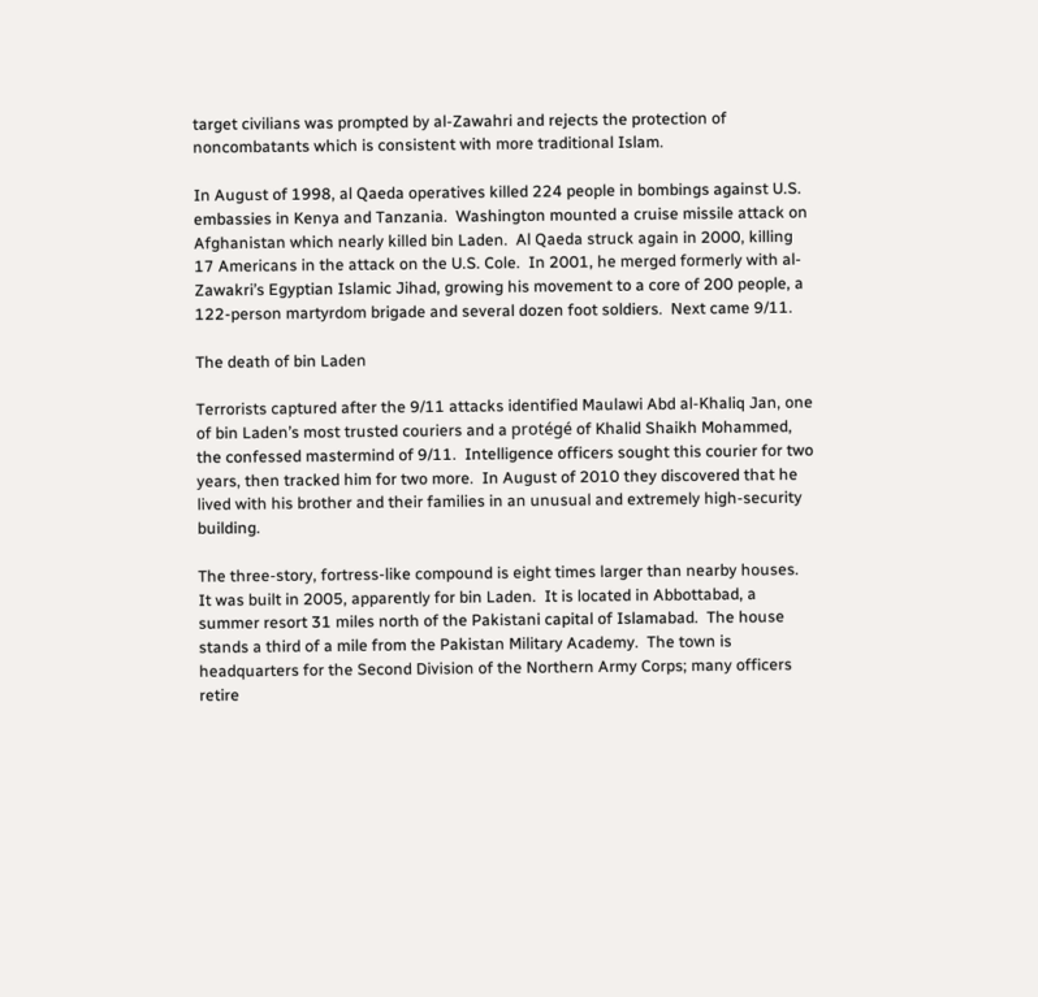target civilians was prompted by al-Zawahri and rejects the protection of noncombatants which is consistent with more traditional Islam.

In August of 1998, al Qaeda operatives killed 224 people in bombings against U.S. embassies in Kenya and Tanzania.  Washington mounted a cruise missile attack on Afghanistan which nearly killed bin Laden.  Al Qaeda struck again in 2000, killing 17 Americans in the attack on the U.S. Cole.  In 2001, he merged formerly with al-Zawakri’s Egyptian Islamic Jihad, growing his movement to a core of 200 people, a 122-person martyrdom brigade and several dozen foot soldiers.  Next came 9/11.

The death of bin Laden

Terrorists captured after the 9/11 attacks identified Maulawi Abd al-Khaliq Jan, one of bin Laden’s most trusted couriers and a protégé of Khalid Shaikh Mohammed, the confessed mastermind of 9/11.  Intelligence officers sought this courier for two years, then tracked him for two more.  In August of 2010 they discovered that he lived with his brother and their families in an unusual and extremely high-security building.

The three-story, fortress-like compound is eight times larger than nearby houses.  It was built in 2005, apparently for bin Laden.  It is located in Abbottabad, a summer resort 31 miles north of the Pakistani capital of Islamabad.  The house stands a third of a mile from the Pakistan Military Academy.  The town is headquarters for the Second Division of the Northern Army Corps; many officers retire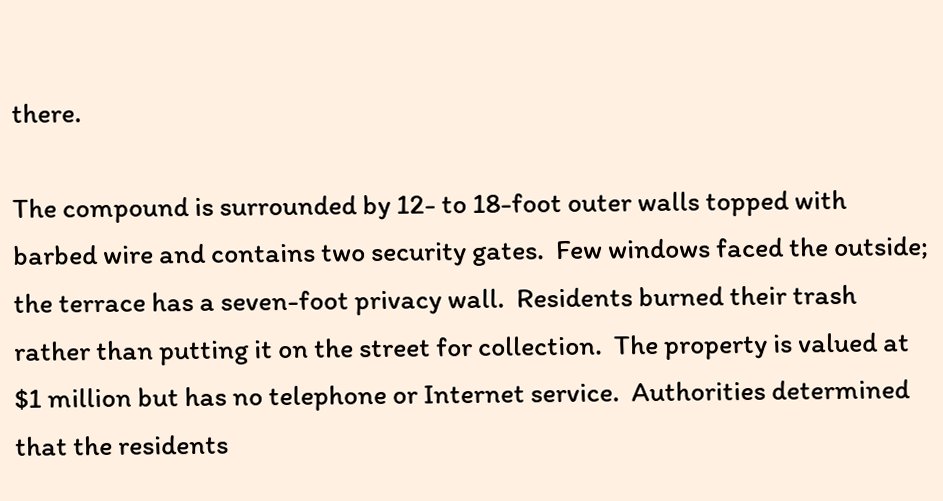there.

The compound is surrounded by 12- to 18-foot outer walls topped with barbed wire and contains two security gates.  Few windows faced the outside; the terrace has a seven-foot privacy wall.  Residents burned their trash rather than putting it on the street for collection.  The property is valued at $1 million but has no telephone or Internet service.  Authorities determined that the residents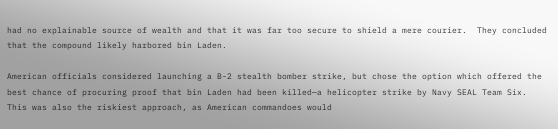had no explainable source of wealth and that it was far too secure to shield a mere courier.  They concluded that the compound likely harbored bin Laden.

American officials considered launching a B-2 stealth bomber strike, but chose the option which offered the best chance of procuring proof that bin Laden had been killed—a helicopter strike by Navy SEAL Team Six.  This was also the riskiest approach, as American commandoes would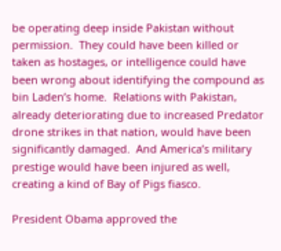be operating deep inside Pakistan without permission.  They could have been killed or taken as hostages, or intelligence could have been wrong about identifying the compound as bin Laden’s home.  Relations with Pakistan, already deteriorating due to increased Predator drone strikes in that nation, would have been significantly damaged.  And America’s military prestige would have been injured as well, creating a kind of Bay of Pigs fiasco.

President Obama approved the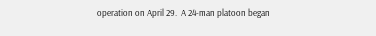operation on April 29.  A 24-man platoon began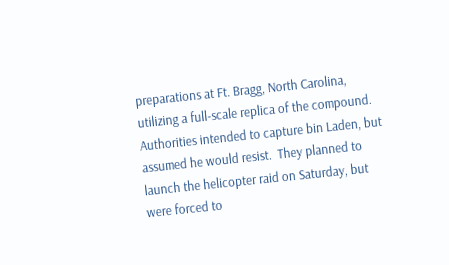preparations at Ft. Bragg, North Carolina, utilizing a full-scale replica of the compound.  Authorities intended to capture bin Laden, but assumed he would resist.  They planned to launch the helicopter raid on Saturday, but were forced to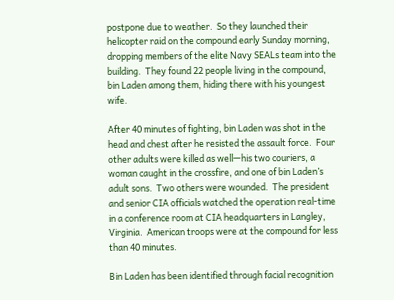postpone due to weather.  So they launched their helicopter raid on the compound early Sunday morning, dropping members of the elite Navy SEALs team into the building.  They found 22 people living in the compound, bin Laden among them, hiding there with his youngest wife.

After 40 minutes of fighting, bin Laden was shot in the head and chest after he resisted the assault force.  Four other adults were killed as well—his two couriers, a woman caught in the crossfire, and one of bin Laden’s adult sons.  Two others were wounded.  The president and senior CIA officials watched the operation real-time in a conference room at CIA headquarters in Langley, Virginia.  American troops were at the compound for less than 40 minutes.

Bin Laden has been identified through facial recognition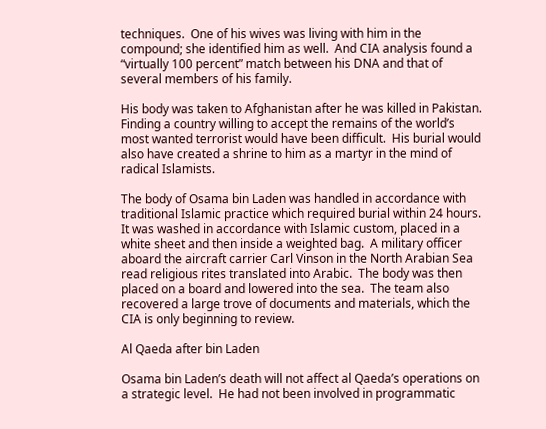techniques.  One of his wives was living with him in the compound; she identified him as well.  And CIA analysis found a “virtually 100 percent” match between his DNA and that of several members of his family.

His body was taken to Afghanistan after he was killed in Pakistan.  Finding a country willing to accept the remains of the world’s most wanted terrorist would have been difficult.  His burial would also have created a shrine to him as a martyr in the mind of radical Islamists.

The body of Osama bin Laden was handled in accordance with traditional Islamic practice which required burial within 24 hours.  It was washed in accordance with Islamic custom, placed in a white sheet and then inside a weighted bag.  A military officer aboard the aircraft carrier Carl Vinson in the North Arabian Sea read religious rites translated into Arabic.  The body was then placed on a board and lowered into the sea.  The team also recovered a large trove of documents and materials, which the CIA is only beginning to review.

Al Qaeda after bin Laden

Osama bin Laden’s death will not affect al Qaeda’s operations on a strategic level.  He had not been involved in programmatic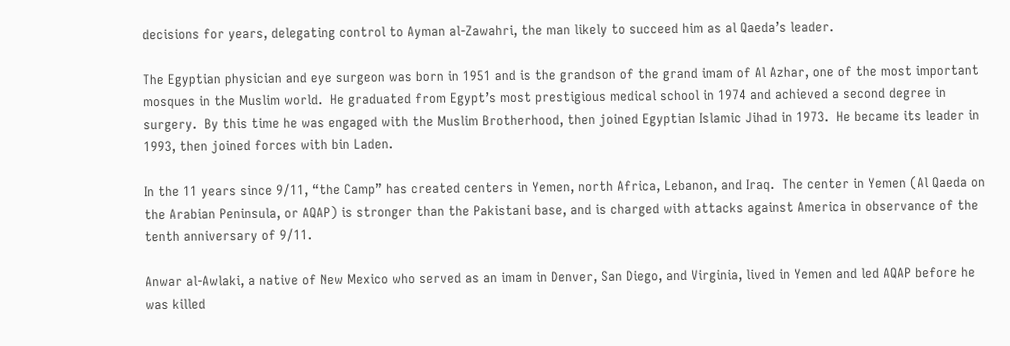decisions for years, delegating control to Ayman al-Zawahri, the man likely to succeed him as al Qaeda’s leader.

The Egyptian physician and eye surgeon was born in 1951 and is the grandson of the grand imam of Al Azhar, one of the most important mosques in the Muslim world.  He graduated from Egypt’s most prestigious medical school in 1974 and achieved a second degree in surgery.  By this time he was engaged with the Muslim Brotherhood, then joined Egyptian Islamic Jihad in 1973.  He became its leader in 1993, then joined forces with bin Laden.

In the 11 years since 9/11, “the Camp” has created centers in Yemen, north Africa, Lebanon, and Iraq.  The center in Yemen (Al Qaeda on the Arabian Peninsula, or AQAP) is stronger than the Pakistani base, and is charged with attacks against America in observance of the tenth anniversary of 9/11.

Anwar al-Awlaki, a native of New Mexico who served as an imam in Denver, San Diego, and Virginia, lived in Yemen and led AQAP before he was killed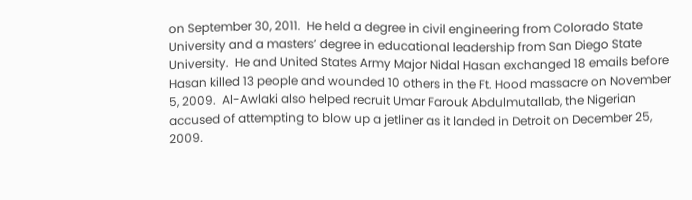on September 30, 2011.  He held a degree in civil engineering from Colorado State University and a masters’ degree in educational leadership from San Diego State University.  He and United States Army Major Nidal Hasan exchanged 18 emails before Hasan killed 13 people and wounded 10 others in the Ft. Hood massacre on November 5, 2009.  Al-Awlaki also helped recruit Umar Farouk Abdulmutallab, the Nigerian accused of attempting to blow up a jetliner as it landed in Detroit on December 25, 2009.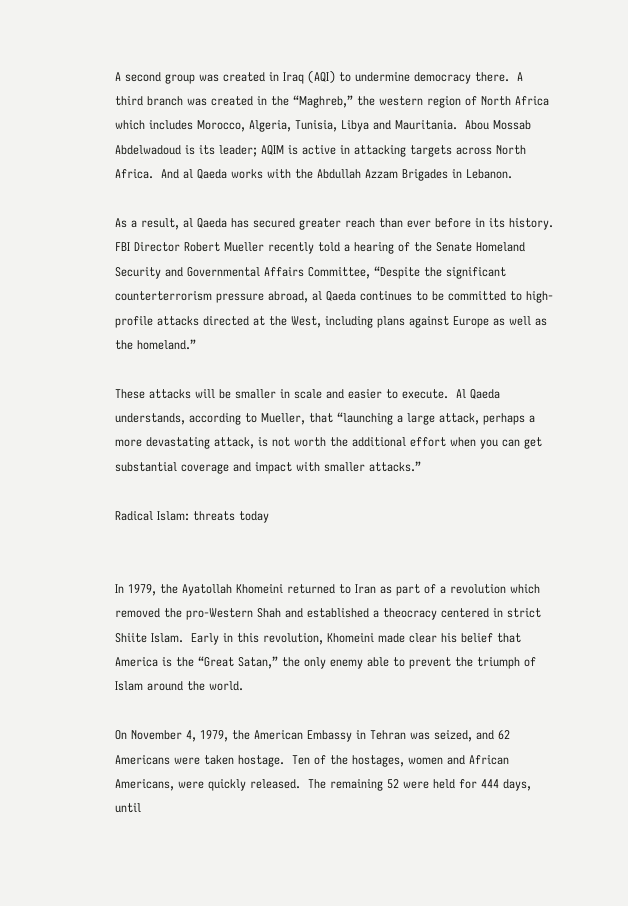A second group was created in Iraq (AQI) to undermine democracy there.  A third branch was created in the “Maghreb,” the western region of North Africa which includes Morocco, Algeria, Tunisia, Libya and Mauritania.  Abou Mossab Abdelwadoud is its leader; AQIM is active in attacking targets across North Africa.  And al Qaeda works with the Abdullah Azzam Brigades in Lebanon.

As a result, al Qaeda has secured greater reach than ever before in its history.  FBI Director Robert Mueller recently told a hearing of the Senate Homeland Security and Governmental Affairs Committee, “Despite the significant counterterrorism pressure abroad, al Qaeda continues to be committed to high-profile attacks directed at the West, including plans against Europe as well as the homeland.”

These attacks will be smaller in scale and easier to execute.  Al Qaeda understands, according to Mueller, that “launching a large attack, perhaps a more devastating attack, is not worth the additional effort when you can get substantial coverage and impact with smaller attacks.”

Radical Islam: threats today


In 1979, the Ayatollah Khomeini returned to Iran as part of a revolution which removed the pro-Western Shah and established a theocracy centered in strict Shiite Islam.  Early in this revolution, Khomeini made clear his belief that America is the “Great Satan,” the only enemy able to prevent the triumph of Islam around the world.

On November 4, 1979, the American Embassy in Tehran was seized, and 62 Americans were taken hostage.  Ten of the hostages, women and African Americans, were quickly released.  The remaining 52 were held for 444 days, until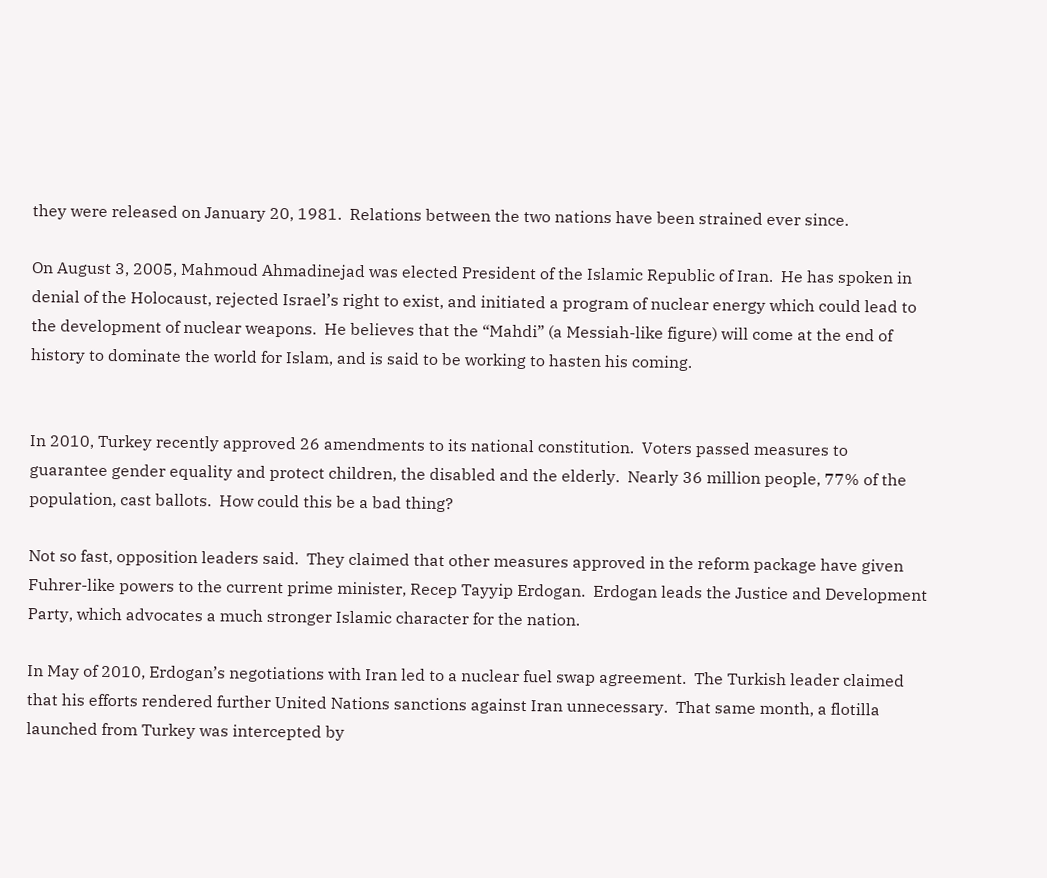they were released on January 20, 1981.  Relations between the two nations have been strained ever since.

On August 3, 2005, Mahmoud Ahmadinejad was elected President of the Islamic Republic of Iran.  He has spoken in denial of the Holocaust, rejected Israel’s right to exist, and initiated a program of nuclear energy which could lead to the development of nuclear weapons.  He believes that the “Mahdi” (a Messiah-like figure) will come at the end of history to dominate the world for Islam, and is said to be working to hasten his coming.


In 2010, Turkey recently approved 26 amendments to its national constitution.  Voters passed measures to guarantee gender equality and protect children, the disabled and the elderly.  Nearly 36 million people, 77% of the population, cast ballots.  How could this be a bad thing?

Not so fast, opposition leaders said.  They claimed that other measures approved in the reform package have given Fuhrer-like powers to the current prime minister, Recep Tayyip Erdogan.  Erdogan leads the Justice and Development Party, which advocates a much stronger Islamic character for the nation.

In May of 2010, Erdogan’s negotiations with Iran led to a nuclear fuel swap agreement.  The Turkish leader claimed that his efforts rendered further United Nations sanctions against Iran unnecessary.  That same month, a flotilla launched from Turkey was intercepted by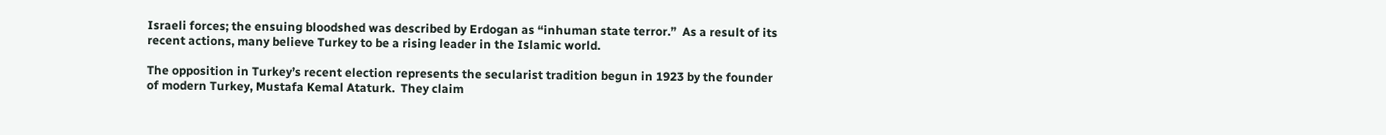Israeli forces; the ensuing bloodshed was described by Erdogan as “inhuman state terror.”  As a result of its recent actions, many believe Turkey to be a rising leader in the Islamic world.

The opposition in Turkey’s recent election represents the secularist tradition begun in 1923 by the founder of modern Turkey, Mustafa Kemal Ataturk.  They claim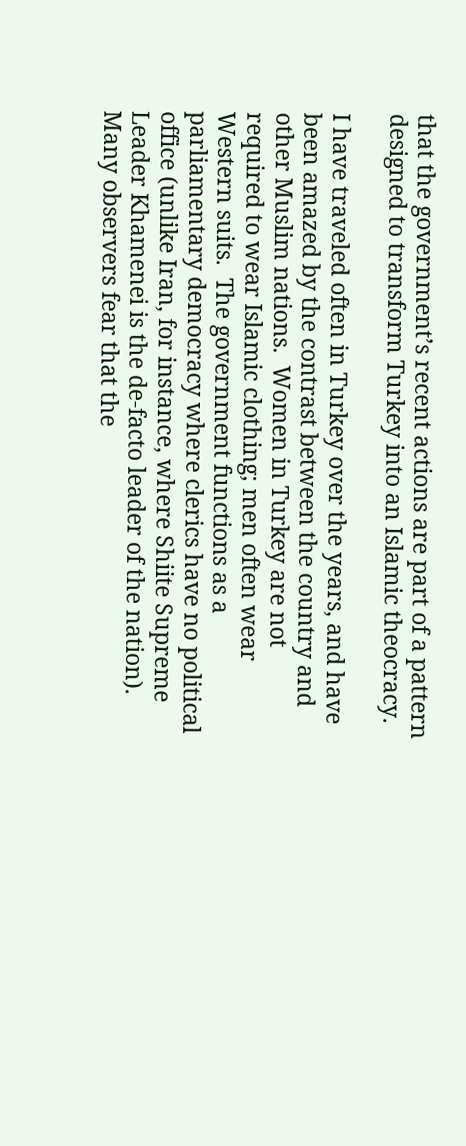that the government’s recent actions are part of a pattern designed to transform Turkey into an Islamic theocracy.

I have traveled often in Turkey over the years, and have been amazed by the contrast between the country and other Muslim nations.  Women in Turkey are not required to wear Islamic clothing; men often wear Western suits.  The government functions as a parliamentary democracy where clerics have no political office (unlike Iran, for instance, where Shiite Supreme Leader Khamenei is the de-facto leader of the nation).  Many observers fear that the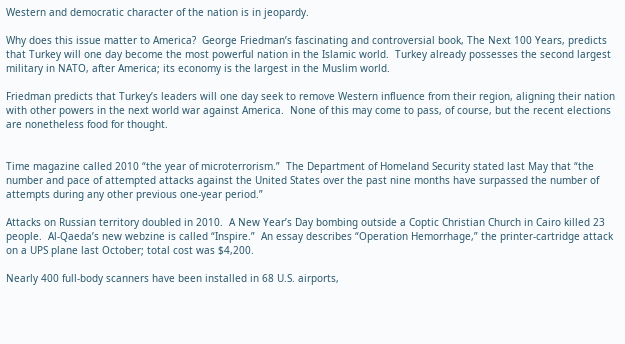Western and democratic character of the nation is in jeopardy.

Why does this issue matter to America?  George Friedman’s fascinating and controversial book, The Next 100 Years, predicts that Turkey will one day become the most powerful nation in the Islamic world.  Turkey already possesses the second largest military in NATO, after America; its economy is the largest in the Muslim world.

Friedman predicts that Turkey’s leaders will one day seek to remove Western influence from their region, aligning their nation with other powers in the next world war against America.  None of this may come to pass, of course, but the recent elections are nonetheless food for thought.


Time magazine called 2010 “the year of microterrorism.”  The Department of Homeland Security stated last May that “the number and pace of attempted attacks against the United States over the past nine months have surpassed the number of attempts during any other previous one-year period.”

Attacks on Russian territory doubled in 2010.  A New Year’s Day bombing outside a Coptic Christian Church in Cairo killed 23 people.  Al-Qaeda’s new webzine is called “Inspire.”  An essay describes “Operation Hemorrhage,” the printer-cartridge attack on a UPS plane last October; total cost was $4,200.

Nearly 400 full-body scanners have been installed in 68 U.S. airports,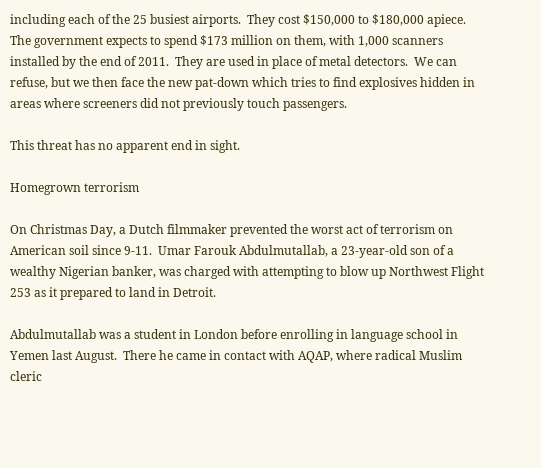including each of the 25 busiest airports.  They cost $150,000 to $180,000 apiece.  The government expects to spend $173 million on them, with 1,000 scanners installed by the end of 2011.  They are used in place of metal detectors.  We can refuse, but we then face the new pat-down which tries to find explosives hidden in areas where screeners did not previously touch passengers.

This threat has no apparent end in sight.

Homegrown terrorism

On Christmas Day, a Dutch filmmaker prevented the worst act of terrorism on American soil since 9-11.  Umar Farouk Abdulmutallab, a 23-year-old son of a wealthy Nigerian banker, was charged with attempting to blow up Northwest Flight 253 as it prepared to land in Detroit.

Abdulmutallab was a student in London before enrolling in language school in Yemen last August.  There he came in contact with AQAP, where radical Muslim cleric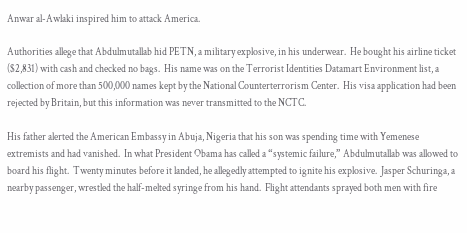Anwar al-Awlaki inspired him to attack America.

Authorities allege that Abdulmutallab hid PETN, a military explosive, in his underwear.  He bought his airline ticket ($2,831) with cash and checked no bags.  His name was on the Terrorist Identities Datamart Environment list, a collection of more than 500,000 names kept by the National Counterterrorism Center.  His visa application had been rejected by Britain, but this information was never transmitted to the NCTC.

His father alerted the American Embassy in Abuja, Nigeria that his son was spending time with Yemenese extremists and had vanished.  In what President Obama has called a “systemic failure,” Abdulmutallab was allowed to board his flight.  Twenty minutes before it landed, he allegedly attempted to ignite his explosive.  Jasper Schuringa, a nearby passenger, wrestled the half-melted syringe from his hand.  Flight attendants sprayed both men with fire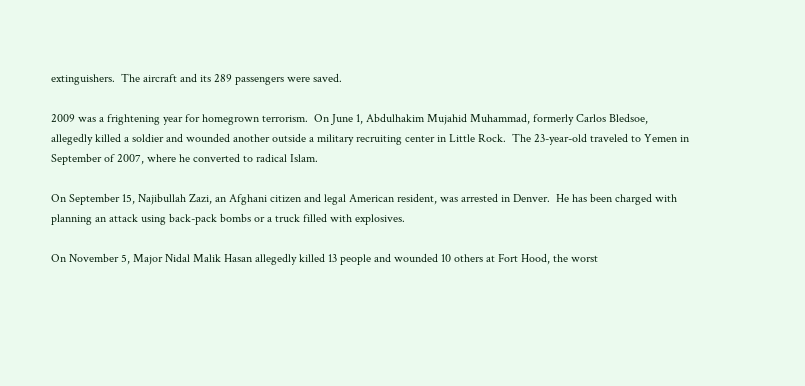extinguishers.  The aircraft and its 289 passengers were saved.

2009 was a frightening year for homegrown terrorism.  On June 1, Abdulhakim Mujahid Muhammad, formerly Carlos Bledsoe, allegedly killed a soldier and wounded another outside a military recruiting center in Little Rock.  The 23-year-old traveled to Yemen in September of 2007, where he converted to radical Islam.

On September 15, Najibullah Zazi, an Afghani citizen and legal American resident, was arrested in Denver.  He has been charged with planning an attack using back-pack bombs or a truck filled with explosives.

On November 5, Major Nidal Malik Hasan allegedly killed 13 people and wounded 10 others at Fort Hood, the worst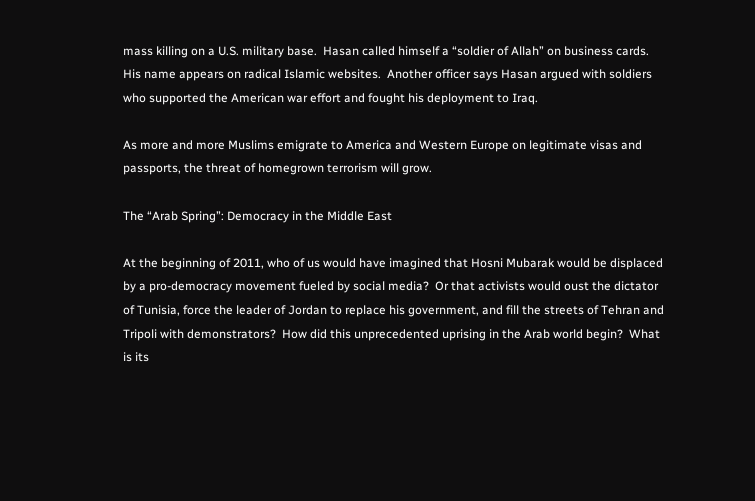mass killing on a U.S. military base.  Hasan called himself a “soldier of Allah” on business cards.  His name appears on radical Islamic websites.  Another officer says Hasan argued with soldiers who supported the American war effort and fought his deployment to Iraq.

As more and more Muslims emigrate to America and Western Europe on legitimate visas and passports, the threat of homegrown terrorism will grow.

The “Arab Spring”: Democracy in the Middle East

At the beginning of 2011, who of us would have imagined that Hosni Mubarak would be displaced by a pro-democracy movement fueled by social media?  Or that activists would oust the dictator of Tunisia, force the leader of Jordan to replace his government, and fill the streets of Tehran and Tripoli with demonstrators?  How did this unprecedented uprising in the Arab world begin?  What is its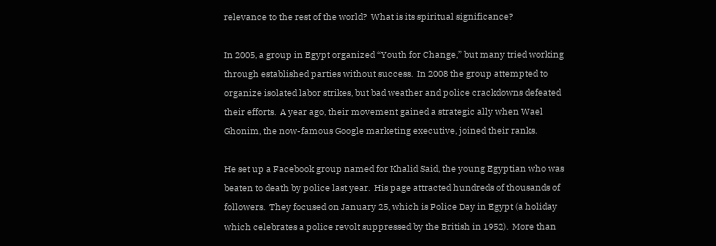relevance to the rest of the world?  What is its spiritual significance?

In 2005, a group in Egypt organized “Youth for Change,” but many tried working through established parties without success.  In 2008 the group attempted to organize isolated labor strikes, but bad weather and police crackdowns defeated their efforts.  A year ago, their movement gained a strategic ally when Wael Ghonim, the now-famous Google marketing executive, joined their ranks.

He set up a Facebook group named for Khalid Said, the young Egyptian who was beaten to death by police last year.  His page attracted hundreds of thousands of followers.  They focused on January 25, which is Police Day in Egypt (a holiday which celebrates a police revolt suppressed by the British in 1952).  More than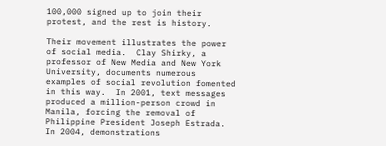100,000 signed up to join their protest, and the rest is history.

Their movement illustrates the power of social media.  Clay Shirky, a professor of New Media and New York University, documents numerous examples of social revolution fomented in this way.  In 2001, text messages produced a million-person crowd in Manila, forcing the removal of Philippine President Joseph Estrada.  In 2004, demonstrations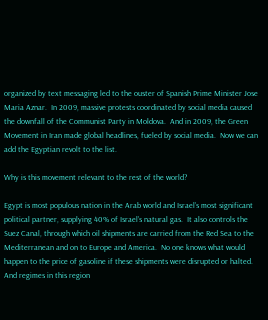organized by text messaging led to the ouster of Spanish Prime Minister Jose Maria Aznar.  In 2009, massive protests coordinated by social media caused the downfall of the Communist Party in Moldova.  And in 2009, the Green Movement in Iran made global headlines, fueled by social media.  Now we can add the Egyptian revolt to the list.

Why is this movement relevant to the rest of the world?

Egypt is most populous nation in the Arab world and Israel’s most significant political partner, supplying 40% of Israel’s natural gas.  It also controls the Suez Canal, through which oil shipments are carried from the Red Sea to the Mediterranean and on to Europe and America.  No one knows what would happen to the price of gasoline if these shipments were disrupted or halted.  And regimes in this region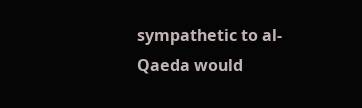sympathetic to al-Qaeda would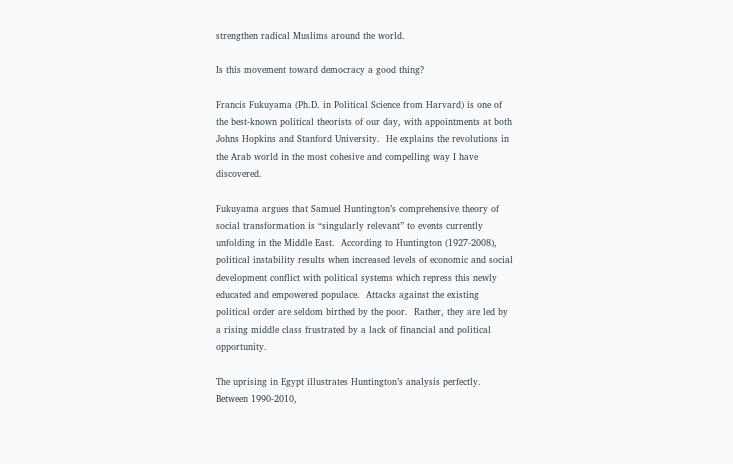strengthen radical Muslims around the world.

Is this movement toward democracy a good thing?

Francis Fukuyama (Ph.D. in Political Science from Harvard) is one of the best-known political theorists of our day, with appointments at both Johns Hopkins and Stanford University.  He explains the revolutions in the Arab world in the most cohesive and compelling way I have discovered.

Fukuyama argues that Samuel Huntington’s comprehensive theory of social transformation is “singularly relevant” to events currently unfolding in the Middle East.  According to Huntington (1927-2008), political instability results when increased levels of economic and social development conflict with political systems which repress this newly educated and empowered populace.  Attacks against the existing political order are seldom birthed by the poor.  Rather, they are led by a rising middle class frustrated by a lack of financial and political opportunity.

The uprising in Egypt illustrates Huntington’s analysis perfectly.  Between 1990-2010,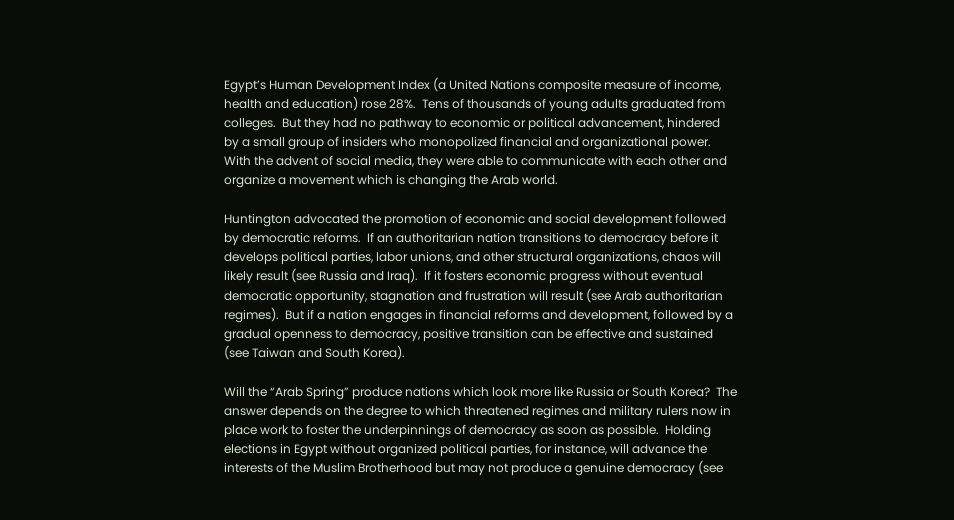Egypt’s Human Development Index (a United Nations composite measure of income, health and education) rose 28%.  Tens of thousands of young adults graduated from colleges.  But they had no pathway to economic or political advancement, hindered by a small group of insiders who monopolized financial and organizational power.  With the advent of social media, they were able to communicate with each other and organize a movement which is changing the Arab world.

Huntington advocated the promotion of economic and social development followed by democratic reforms.  If an authoritarian nation transitions to democracy before it develops political parties, labor unions, and other structural organizations, chaos will likely result (see Russia and Iraq).  If it fosters economic progress without eventual democratic opportunity, stagnation and frustration will result (see Arab authoritarian regimes).  But if a nation engages in financial reforms and development, followed by a gradual openness to democracy, positive transition can be effective and sustained (see Taiwan and South Korea).

Will the “Arab Spring” produce nations which look more like Russia or South Korea?  The answer depends on the degree to which threatened regimes and military rulers now in place work to foster the underpinnings of democracy as soon as possible.  Holding elections in Egypt without organized political parties, for instance, will advance the interests of the Muslim Brotherhood but may not produce a genuine democracy (see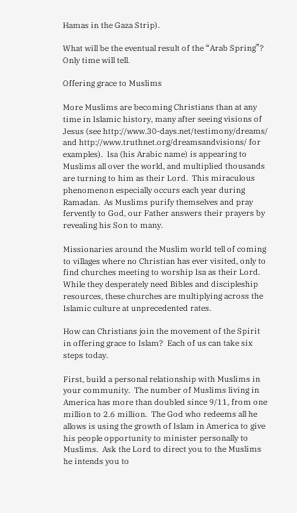Hamas in the Gaza Strip).

What will be the eventual result of the “Arab Spring”?  Only time will tell.

Offering grace to Muslims

More Muslims are becoming Christians than at any time in Islamic history, many after seeing visions of Jesus (see http://www.30-days.net/testimony/dreams/ and http://www.truthnet.org/dreamsandvisions/ for examples).  Isa (his Arabic name) is appearing to Muslims all over the world, and multiplied thousands are turning to him as their Lord.  This miraculous phenomenon especially occurs each year during Ramadan.  As Muslims purify themselves and pray fervently to God, our Father answers their prayers by revealing his Son to many.

Missionaries around the Muslim world tell of coming to villages where no Christian has ever visited, only to find churches meeting to worship Isa as their Lord.  While they desperately need Bibles and discipleship resources, these churches are multiplying across the Islamic culture at unprecedented rates.

How can Christians join the movement of the Spirit in offering grace to Islam?  Each of us can take six steps today.

First, build a personal relationship with Muslims in your community.  The number of Muslims living in America has more than doubled since 9/11, from one million to 2.6 million.  The God who redeems all he allows is using the growth of Islam in America to give his people opportunity to minister personally to Muslims.  Ask the Lord to direct you to the Muslims he intends you to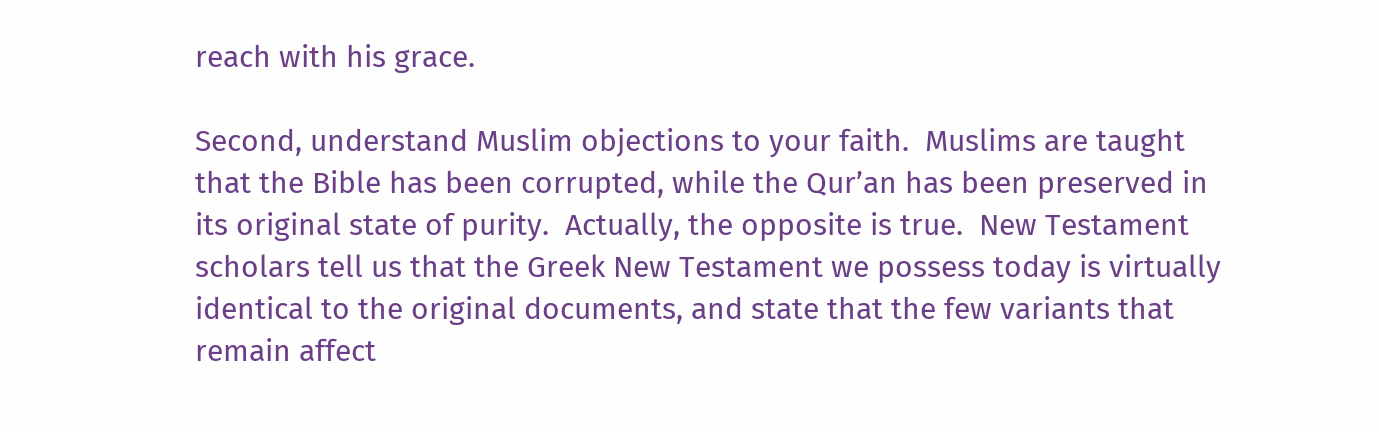reach with his grace.

Second, understand Muslim objections to your faith.  Muslims are taught that the Bible has been corrupted, while the Qur’an has been preserved in its original state of purity.  Actually, the opposite is true.  New Testament scholars tell us that the Greek New Testament we possess today is virtually identical to the original documents, and state that the few variants that remain affect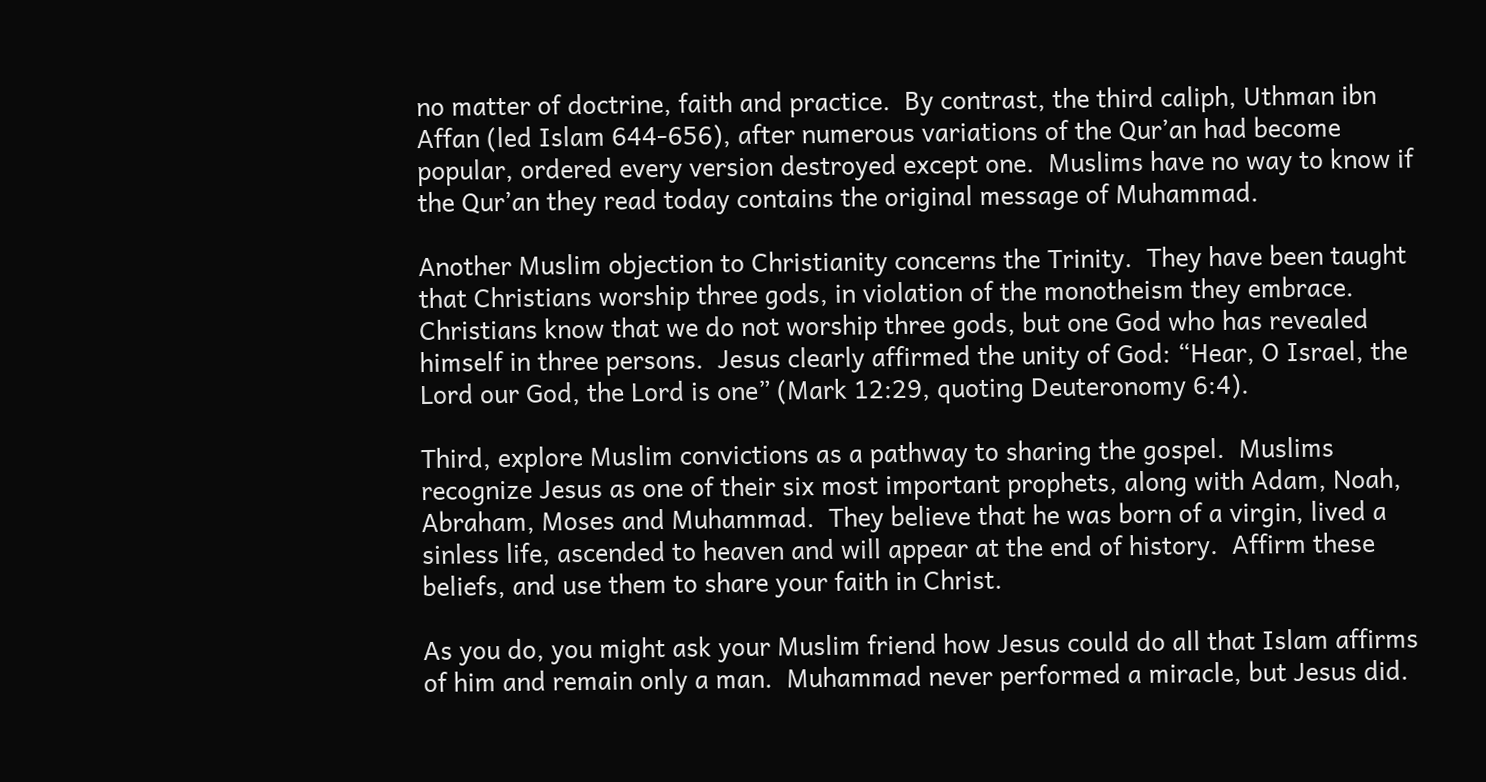no matter of doctrine, faith and practice.  By contrast, the third caliph, Uthman ibn Affan (led Islam 644-656), after numerous variations of the Qur’an had become popular, ordered every version destroyed except one.  Muslims have no way to know if the Qur’an they read today contains the original message of Muhammad.

Another Muslim objection to Christianity concerns the Trinity.  They have been taught that Christians worship three gods, in violation of the monotheism they embrace.  Christians know that we do not worship three gods, but one God who has revealed himself in three persons.  Jesus clearly affirmed the unity of God: “Hear, O Israel, the Lord our God, the Lord is one” (Mark 12:29, quoting Deuteronomy 6:4).

Third, explore Muslim convictions as a pathway to sharing the gospel.  Muslims recognize Jesus as one of their six most important prophets, along with Adam, Noah, Abraham, Moses and Muhammad.  They believe that he was born of a virgin, lived a sinless life, ascended to heaven and will appear at the end of history.  Affirm these beliefs, and use them to share your faith in Christ.

As you do, you might ask your Muslim friend how Jesus could do all that Islam affirms of him and remain only a man.  Muhammad never performed a miracle, but Jesus did.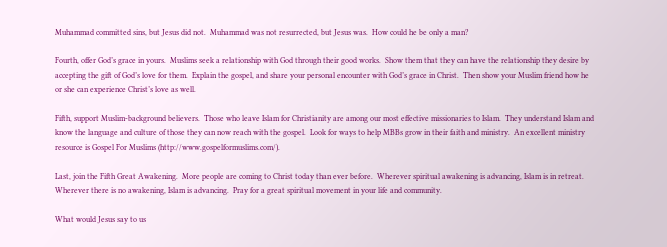Muhammad committed sins, but Jesus did not.  Muhammad was not resurrected, but Jesus was.  How could he be only a man?

Fourth, offer God’s grace in yours.  Muslims seek a relationship with God through their good works.  Show them that they can have the relationship they desire by accepting the gift of God’s love for them.  Explain the gospel, and share your personal encounter with God’s grace in Christ.  Then show your Muslim friend how he or she can experience Christ’s love as well.

Fifth, support Muslim-background believers.  Those who leave Islam for Christianity are among our most effective missionaries to Islam.  They understand Islam and know the language and culture of those they can now reach with the gospel.  Look for ways to help MBBs grow in their faith and ministry.  An excellent ministry resource is Gospel For Muslims (http://www.gospelformuslims.com/).

Last, join the Fifth Great Awakening.  More people are coming to Christ today than ever before.  Wherever spiritual awakening is advancing, Islam is in retreat.  Wherever there is no awakening, Islam is advancing.  Pray for a great spiritual movement in your life and community.

What would Jesus say to us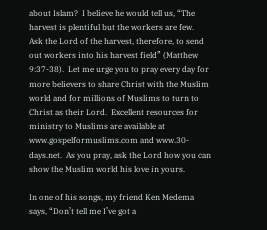about Islam?  I believe he would tell us, “The harvest is plentiful but the workers are few.  Ask the Lord of the harvest, therefore, to send out workers into his harvest field” (Matthew 9:37-38).  Let me urge you to pray every day for more believers to share Christ with the Muslim world and for millions of Muslims to turn to Christ as their Lord.  Excellent resources for ministry to Muslims are available at www.gospelformuslims.com and www.30-days.net.  As you pray, ask the Lord how you can show the Muslim world his love in yours.

In one of his songs, my friend Ken Medema says, “Don’t tell me I’ve got a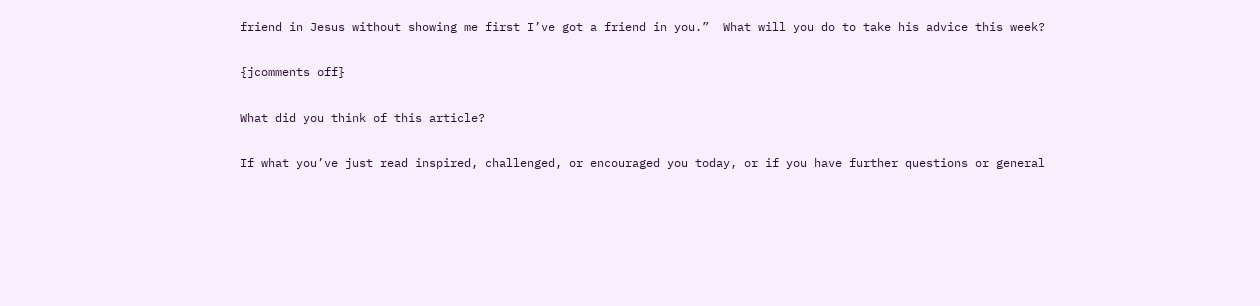friend in Jesus without showing me first I’ve got a friend in you.”  What will you do to take his advice this week?

{jcomments off}

What did you think of this article?

If what you’ve just read inspired, challenged, or encouraged you today, or if you have further questions or general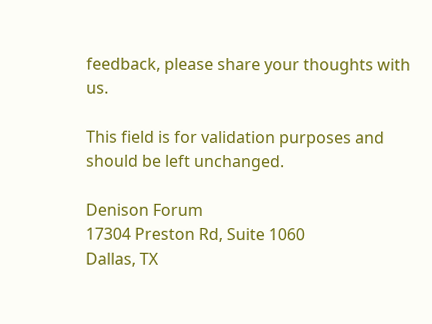feedback, please share your thoughts with us.

This field is for validation purposes and should be left unchanged.

Denison Forum
17304 Preston Rd, Suite 1060
Dallas, TX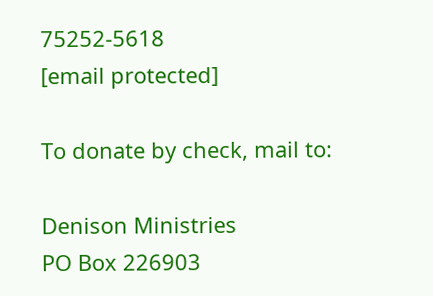75252-5618
[email protected]

To donate by check, mail to:

Denison Ministries
PO Box 226903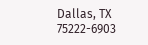Dallas, TX 75222-6903